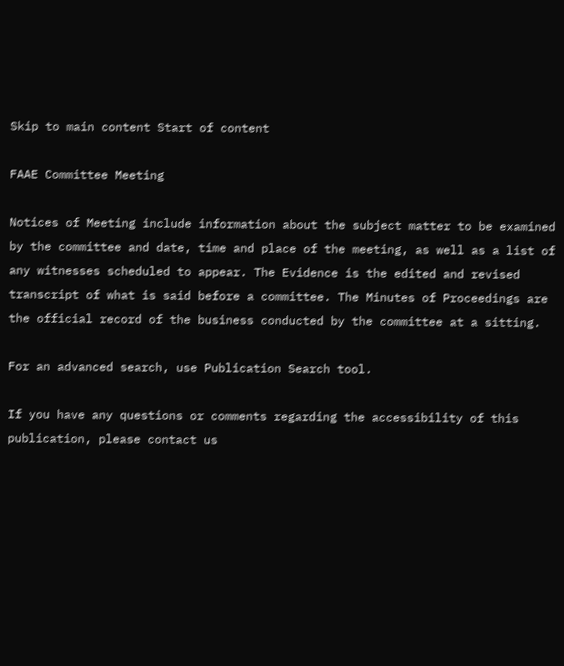Skip to main content Start of content

FAAE Committee Meeting

Notices of Meeting include information about the subject matter to be examined by the committee and date, time and place of the meeting, as well as a list of any witnesses scheduled to appear. The Evidence is the edited and revised transcript of what is said before a committee. The Minutes of Proceedings are the official record of the business conducted by the committee at a sitting.

For an advanced search, use Publication Search tool.

If you have any questions or comments regarding the accessibility of this publication, please contact us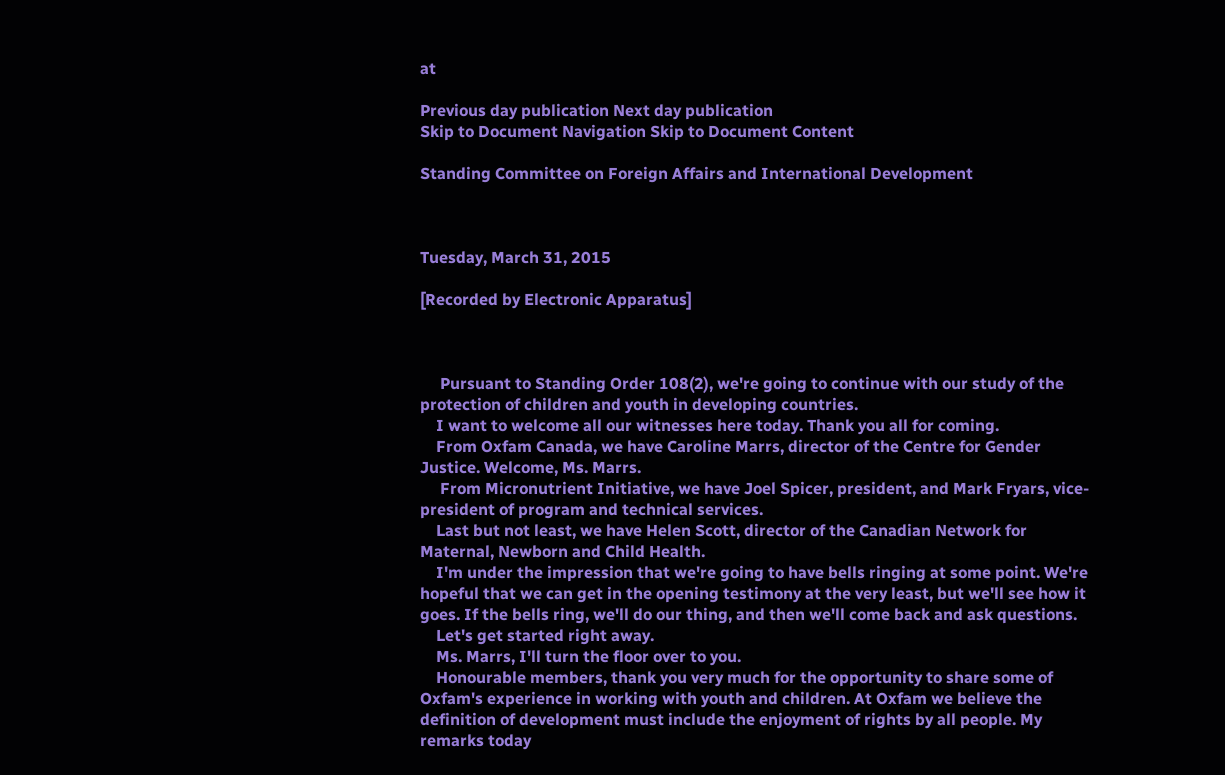at

Previous day publication Next day publication
Skip to Document Navigation Skip to Document Content

Standing Committee on Foreign Affairs and International Development



Tuesday, March 31, 2015

[Recorded by Electronic Apparatus]



     Pursuant to Standing Order 108(2), we're going to continue with our study of the protection of children and youth in developing countries.
    I want to welcome all our witnesses here today. Thank you all for coming.
    From Oxfam Canada, we have Caroline Marrs, director of the Centre for Gender Justice. Welcome, Ms. Marrs.
     From Micronutrient Initiative, we have Joel Spicer, president, and Mark Fryars, vice-president of program and technical services.
    Last but not least, we have Helen Scott, director of the Canadian Network for Maternal, Newborn and Child Health.
    I'm under the impression that we're going to have bells ringing at some point. We're hopeful that we can get in the opening testimony at the very least, but we'll see how it goes. If the bells ring, we'll do our thing, and then we'll come back and ask questions.
    Let's get started right away.
    Ms. Marrs, I'll turn the floor over to you.
    Honourable members, thank you very much for the opportunity to share some of Oxfam's experience in working with youth and children. At Oxfam we believe the definition of development must include the enjoyment of rights by all people. My remarks today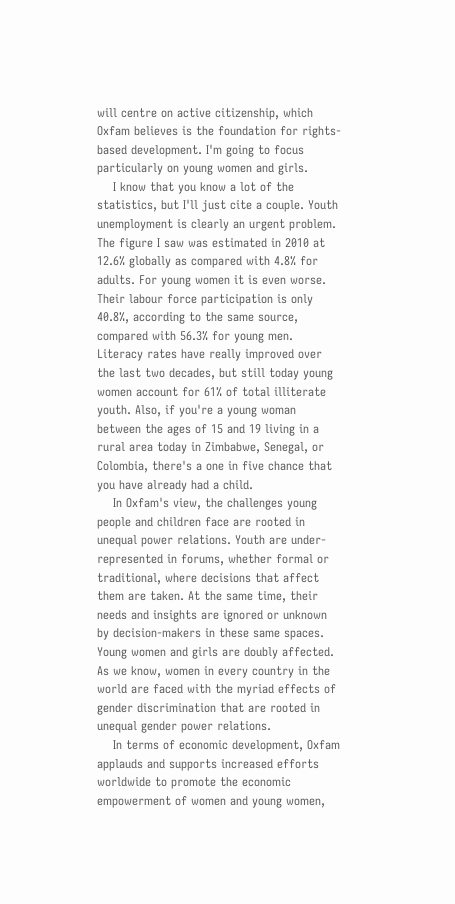will centre on active citizenship, which Oxfam believes is the foundation for rights-based development. I'm going to focus particularly on young women and girls.
    I know that you know a lot of the statistics, but I'll just cite a couple. Youth unemployment is clearly an urgent problem. The figure I saw was estimated in 2010 at 12.6% globally as compared with 4.8% for adults. For young women it is even worse. Their labour force participation is only 40.8%, according to the same source, compared with 56.3% for young men. Literacy rates have really improved over the last two decades, but still today young women account for 61% of total illiterate youth. Also, if you're a young woman between the ages of 15 and 19 living in a rural area today in Zimbabwe, Senegal, or Colombia, there's a one in five chance that you have already had a child.
    In Oxfam's view, the challenges young people and children face are rooted in unequal power relations. Youth are under-represented in forums, whether formal or traditional, where decisions that affect them are taken. At the same time, their needs and insights are ignored or unknown by decision-makers in these same spaces. Young women and girls are doubly affected. As we know, women in every country in the world are faced with the myriad effects of gender discrimination that are rooted in unequal gender power relations.
    In terms of economic development, Oxfam applauds and supports increased efforts worldwide to promote the economic empowerment of women and young women,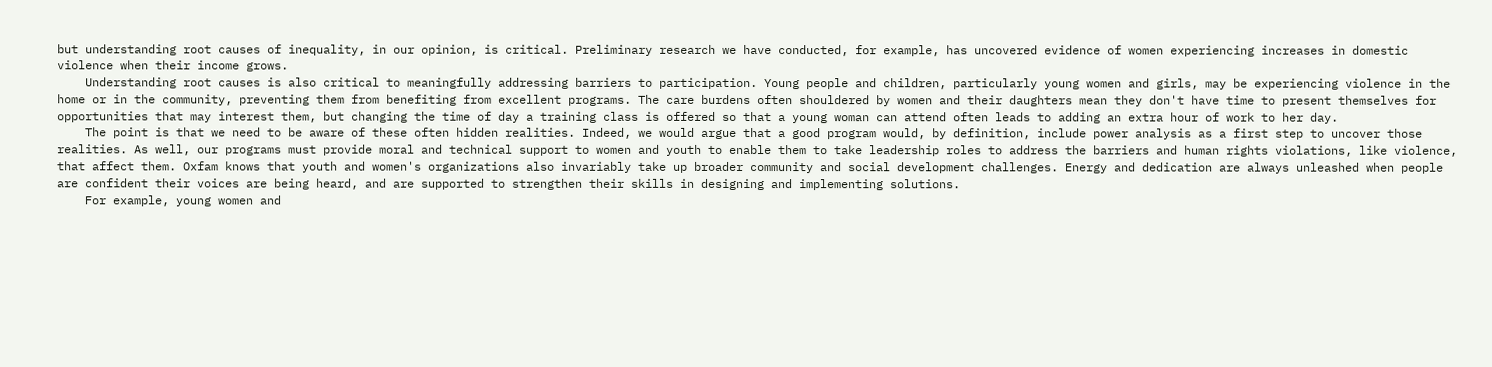but understanding root causes of inequality, in our opinion, is critical. Preliminary research we have conducted, for example, has uncovered evidence of women experiencing increases in domestic violence when their income grows.
    Understanding root causes is also critical to meaningfully addressing barriers to participation. Young people and children, particularly young women and girls, may be experiencing violence in the home or in the community, preventing them from benefiting from excellent programs. The care burdens often shouldered by women and their daughters mean they don't have time to present themselves for opportunities that may interest them, but changing the time of day a training class is offered so that a young woman can attend often leads to adding an extra hour of work to her day.
    The point is that we need to be aware of these often hidden realities. Indeed, we would argue that a good program would, by definition, include power analysis as a first step to uncover those realities. As well, our programs must provide moral and technical support to women and youth to enable them to take leadership roles to address the barriers and human rights violations, like violence, that affect them. Oxfam knows that youth and women's organizations also invariably take up broader community and social development challenges. Energy and dedication are always unleashed when people are confident their voices are being heard, and are supported to strengthen their skills in designing and implementing solutions.
    For example, young women and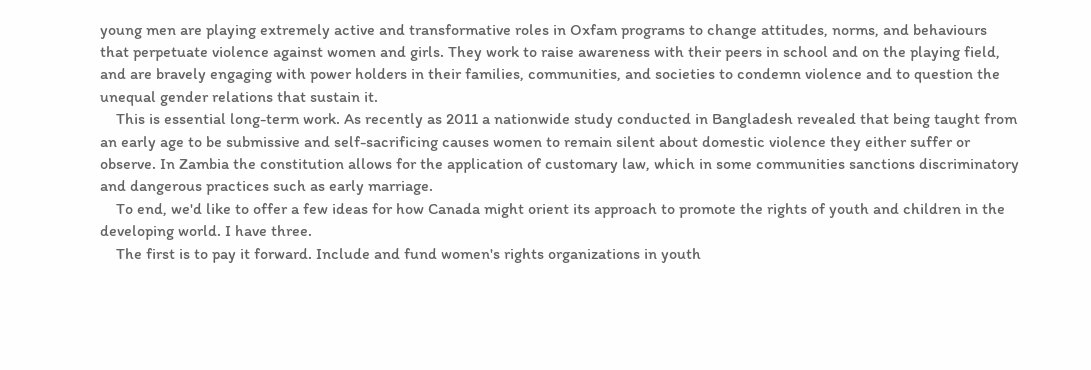young men are playing extremely active and transformative roles in Oxfam programs to change attitudes, norms, and behaviours that perpetuate violence against women and girls. They work to raise awareness with their peers in school and on the playing field, and are bravely engaging with power holders in their families, communities, and societies to condemn violence and to question the unequal gender relations that sustain it.
    This is essential long-term work. As recently as 2011 a nationwide study conducted in Bangladesh revealed that being taught from an early age to be submissive and self-sacrificing causes women to remain silent about domestic violence they either suffer or observe. In Zambia the constitution allows for the application of customary law, which in some communities sanctions discriminatory and dangerous practices such as early marriage.
    To end, we'd like to offer a few ideas for how Canada might orient its approach to promote the rights of youth and children in the developing world. I have three.
    The first is to pay it forward. Include and fund women's rights organizations in youth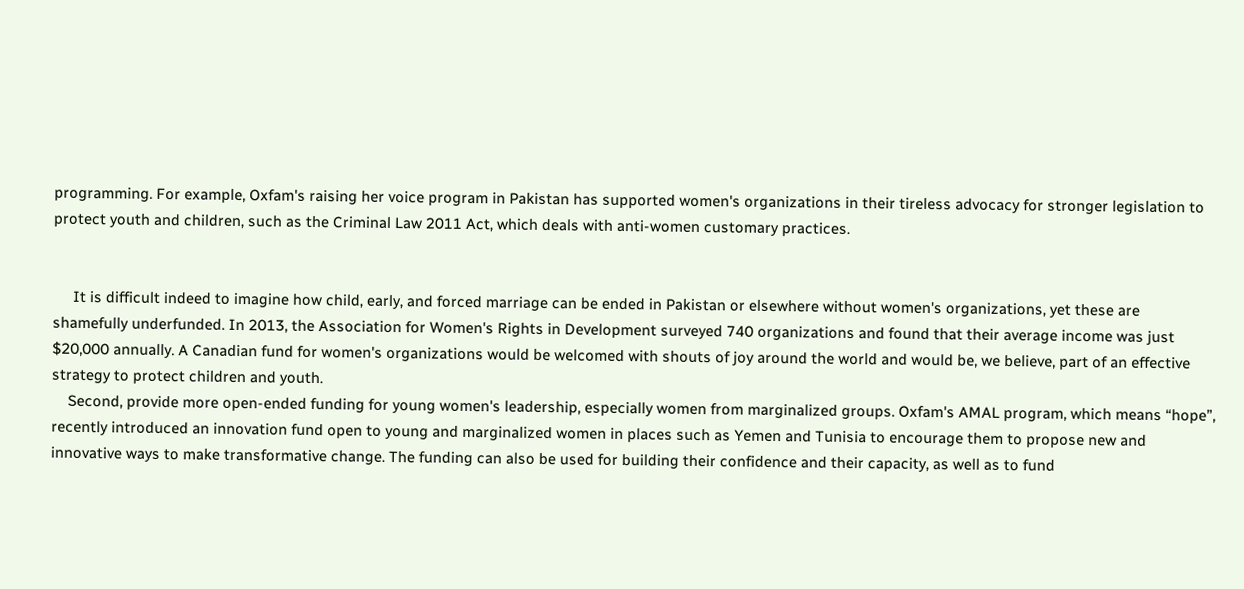programming. For example, Oxfam's raising her voice program in Pakistan has supported women's organizations in their tireless advocacy for stronger legislation to protect youth and children, such as the Criminal Law 2011 Act, which deals with anti-women customary practices.


     It is difficult indeed to imagine how child, early, and forced marriage can be ended in Pakistan or elsewhere without women's organizations, yet these are shamefully underfunded. In 2013, the Association for Women's Rights in Development surveyed 740 organizations and found that their average income was just $20,000 annually. A Canadian fund for women's organizations would be welcomed with shouts of joy around the world and would be, we believe, part of an effective strategy to protect children and youth.
    Second, provide more open-ended funding for young women's leadership, especially women from marginalized groups. Oxfam's AMAL program, which means “hope”, recently introduced an innovation fund open to young and marginalized women in places such as Yemen and Tunisia to encourage them to propose new and innovative ways to make transformative change. The funding can also be used for building their confidence and their capacity, as well as to fund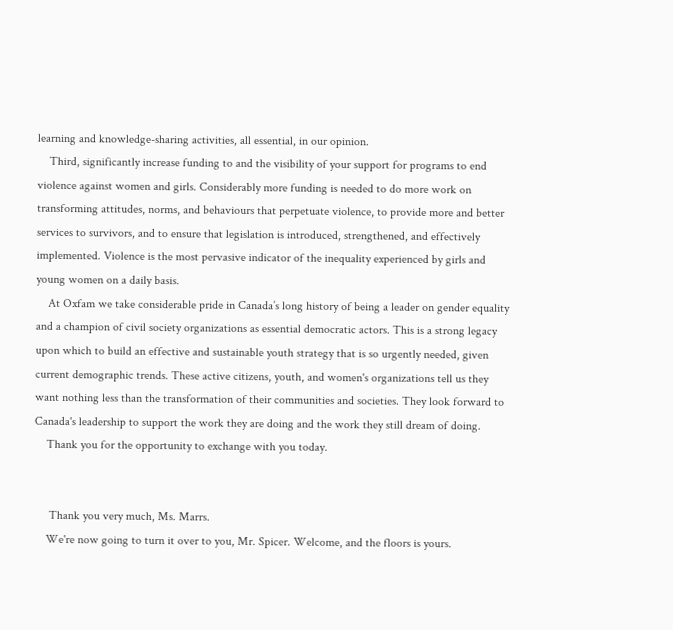learning and knowledge-sharing activities, all essential, in our opinion.
    Third, significantly increase funding to and the visibility of your support for programs to end violence against women and girls. Considerably more funding is needed to do more work on transforming attitudes, norms, and behaviours that perpetuate violence, to provide more and better services to survivors, and to ensure that legislation is introduced, strengthened, and effectively implemented. Violence is the most pervasive indicator of the inequality experienced by girls and young women on a daily basis.
    At Oxfam we take considerable pride in Canada’s long history of being a leader on gender equality and a champion of civil society organizations as essential democratic actors. This is a strong legacy upon which to build an effective and sustainable youth strategy that is so urgently needed, given current demographic trends. These active citizens, youth, and women's organizations tell us they want nothing less than the transformation of their communities and societies. They look forward to Canada's leadership to support the work they are doing and the work they still dream of doing.
    Thank you for the opportunity to exchange with you today.


     Thank you very much, Ms. Marrs.
    We're now going to turn it over to you, Mr. Spicer. Welcome, and the floors is yours.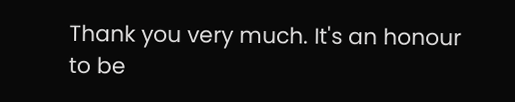Thank you very much. It's an honour to be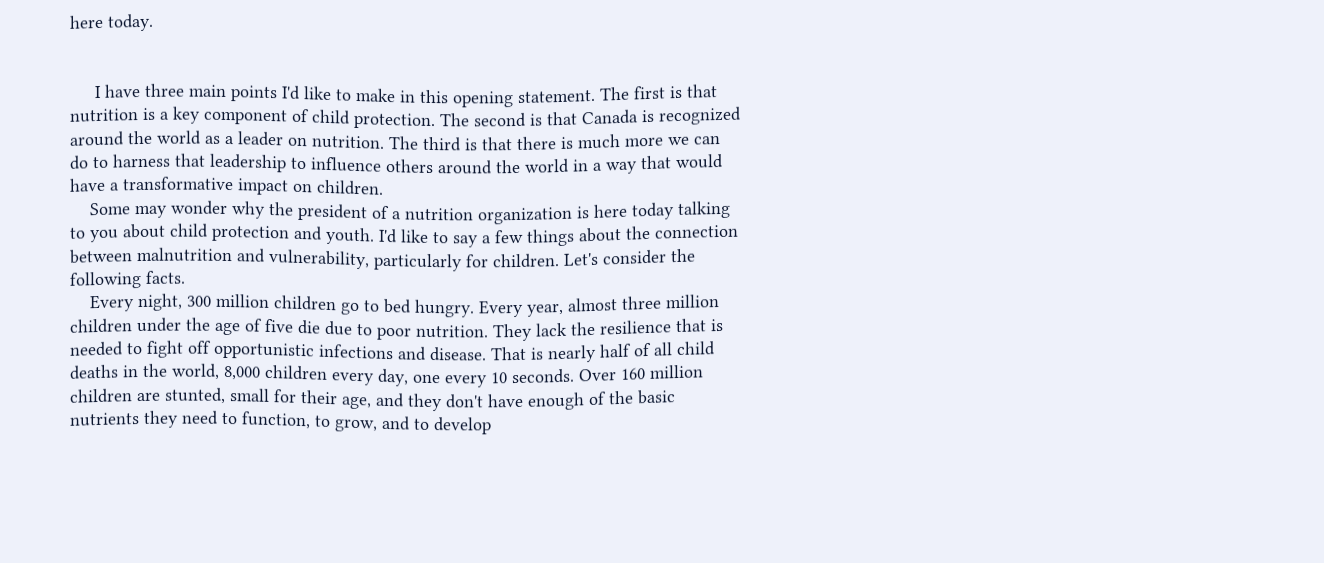here today.


     I have three main points I'd like to make in this opening statement. The first is that nutrition is a key component of child protection. The second is that Canada is recognized around the world as a leader on nutrition. The third is that there is much more we can do to harness that leadership to influence others around the world in a way that would have a transformative impact on children.
    Some may wonder why the president of a nutrition organization is here today talking to you about child protection and youth. I'd like to say a few things about the connection between malnutrition and vulnerability, particularly for children. Let's consider the following facts.
    Every night, 300 million children go to bed hungry. Every year, almost three million children under the age of five die due to poor nutrition. They lack the resilience that is needed to fight off opportunistic infections and disease. That is nearly half of all child deaths in the world, 8,000 children every day, one every 10 seconds. Over 160 million children are stunted, small for their age, and they don't have enough of the basic nutrients they need to function, to grow, and to develop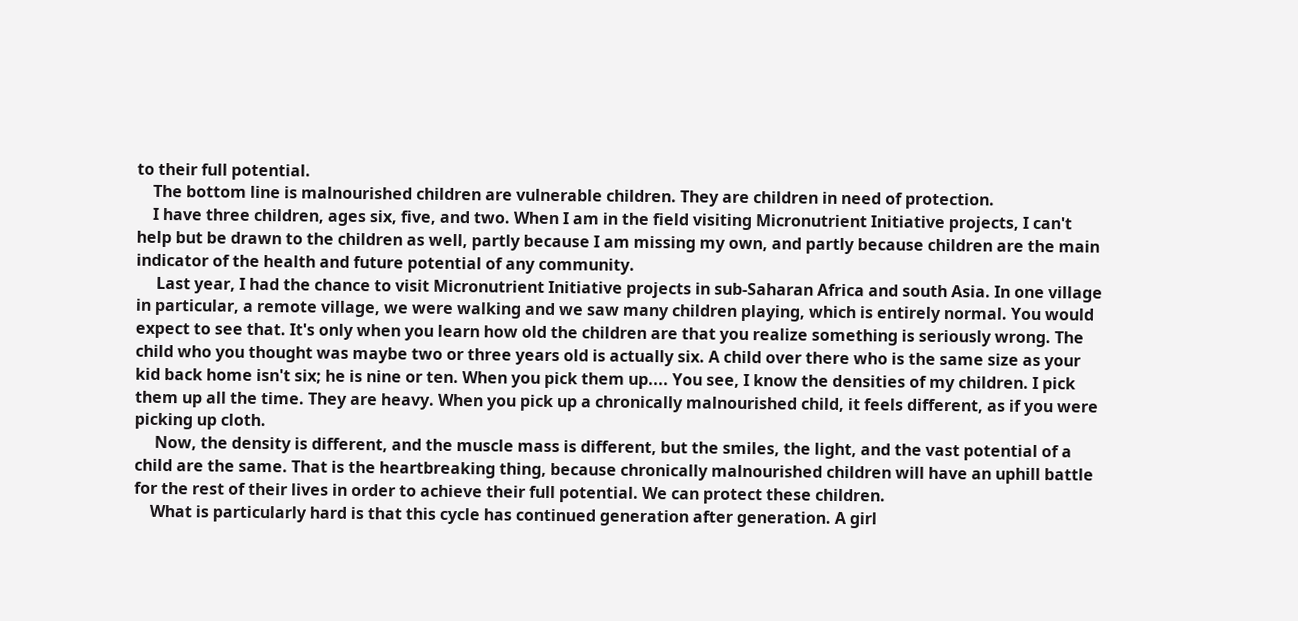to their full potential.
    The bottom line is malnourished children are vulnerable children. They are children in need of protection.
    I have three children, ages six, five, and two. When I am in the field visiting Micronutrient Initiative projects, I can't help but be drawn to the children as well, partly because I am missing my own, and partly because children are the main indicator of the health and future potential of any community.
     Last year, I had the chance to visit Micronutrient Initiative projects in sub-Saharan Africa and south Asia. In one village in particular, a remote village, we were walking and we saw many children playing, which is entirely normal. You would expect to see that. It's only when you learn how old the children are that you realize something is seriously wrong. The child who you thought was maybe two or three years old is actually six. A child over there who is the same size as your kid back home isn't six; he is nine or ten. When you pick them up.... You see, I know the densities of my children. I pick them up all the time. They are heavy. When you pick up a chronically malnourished child, it feels different, as if you were picking up cloth.
     Now, the density is different, and the muscle mass is different, but the smiles, the light, and the vast potential of a child are the same. That is the heartbreaking thing, because chronically malnourished children will have an uphill battle for the rest of their lives in order to achieve their full potential. We can protect these children.
    What is particularly hard is that this cycle has continued generation after generation. A girl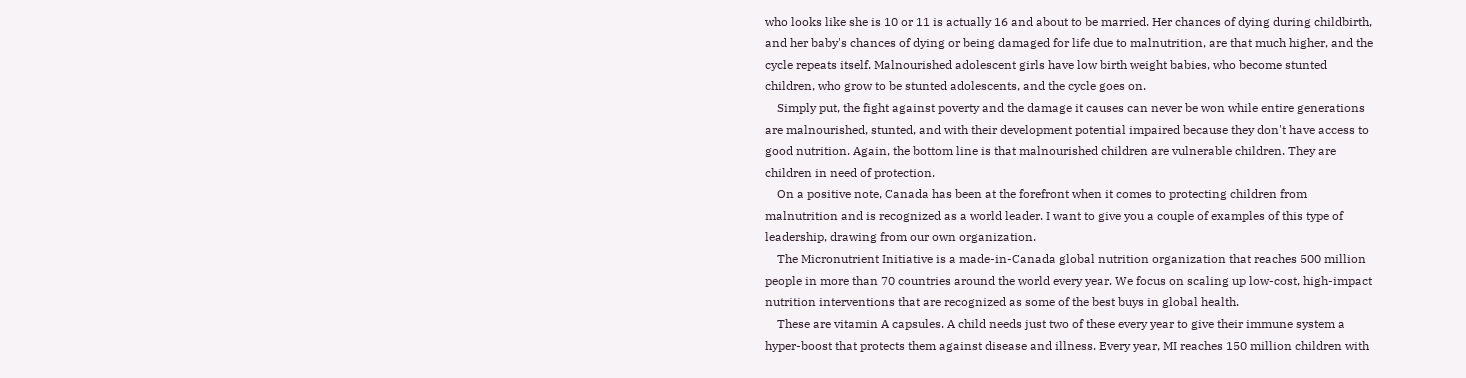who looks like she is 10 or 11 is actually 16 and about to be married. Her chances of dying during childbirth, and her baby's chances of dying or being damaged for life due to malnutrition, are that much higher, and the cycle repeats itself. Malnourished adolescent girls have low birth weight babies, who become stunted children, who grow to be stunted adolescents, and the cycle goes on.
    Simply put, the fight against poverty and the damage it causes can never be won while entire generations are malnourished, stunted, and with their development potential impaired because they don't have access to good nutrition. Again, the bottom line is that malnourished children are vulnerable children. They are children in need of protection.
    On a positive note, Canada has been at the forefront when it comes to protecting children from malnutrition and is recognized as a world leader. I want to give you a couple of examples of this type of leadership, drawing from our own organization.
    The Micronutrient Initiative is a made-in-Canada global nutrition organization that reaches 500 million people in more than 70 countries around the world every year. We focus on scaling up low-cost, high-impact nutrition interventions that are recognized as some of the best buys in global health.
    These are vitamin A capsules. A child needs just two of these every year to give their immune system a hyper-boost that protects them against disease and illness. Every year, MI reaches 150 million children with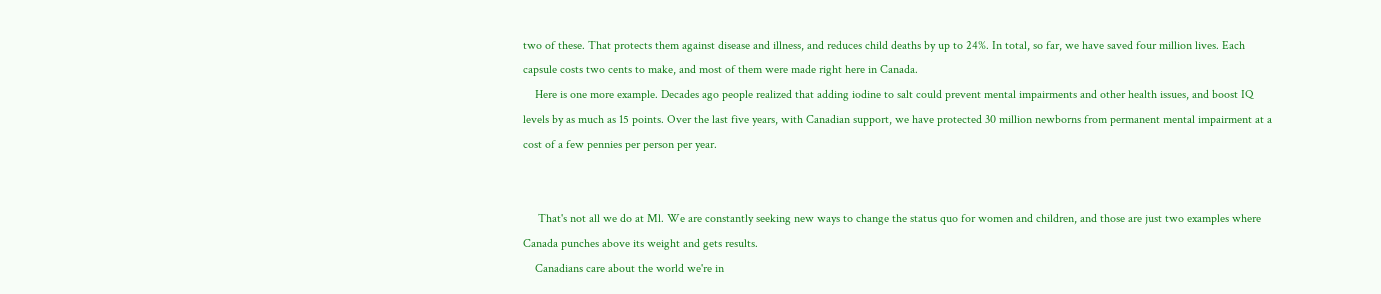two of these. That protects them against disease and illness, and reduces child deaths by up to 24%. In total, so far, we have saved four million lives. Each capsule costs two cents to make, and most of them were made right here in Canada.
    Here is one more example. Decades ago people realized that adding iodine to salt could prevent mental impairments and other health issues, and boost IQ levels by as much as 15 points. Over the last five years, with Canadian support, we have protected 30 million newborns from permanent mental impairment at a cost of a few pennies per person per year.


     That's not all we do at Ml. We are constantly seeking new ways to change the status quo for women and children, and those are just two examples where Canada punches above its weight and gets results.
    Canadians care about the world we're in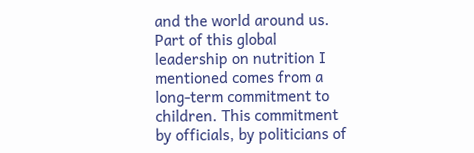and the world around us. Part of this global leadership on nutrition I mentioned comes from a long-term commitment to children. This commitment by officials, by politicians of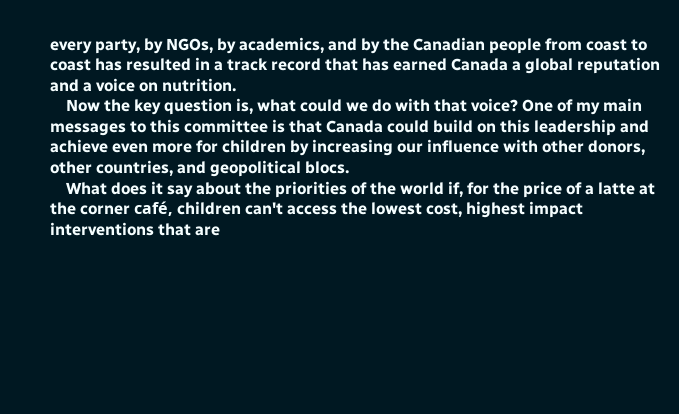every party, by NGOs, by academics, and by the Canadian people from coast to coast has resulted in a track record that has earned Canada a global reputation and a voice on nutrition.
    Now the key question is, what could we do with that voice? One of my main messages to this committee is that Canada could build on this leadership and achieve even more for children by increasing our influence with other donors, other countries, and geopolitical blocs.
    What does it say about the priorities of the world if, for the price of a latte at the corner café, children can't access the lowest cost, highest impact interventions that are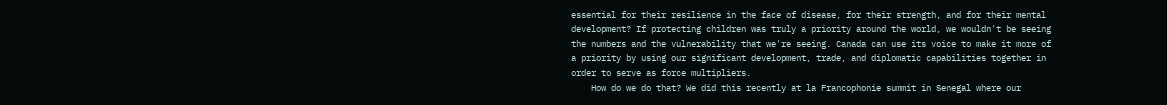essential for their resilience in the face of disease, for their strength, and for their mental development? If protecting children was truly a priority around the world, we wouldn't be seeing the numbers and the vulnerability that we're seeing. Canada can use its voice to make it more of a priority by using our significant development, trade, and diplomatic capabilities together in order to serve as force multipliers.
    How do we do that? We did this recently at la Francophonie summit in Senegal where our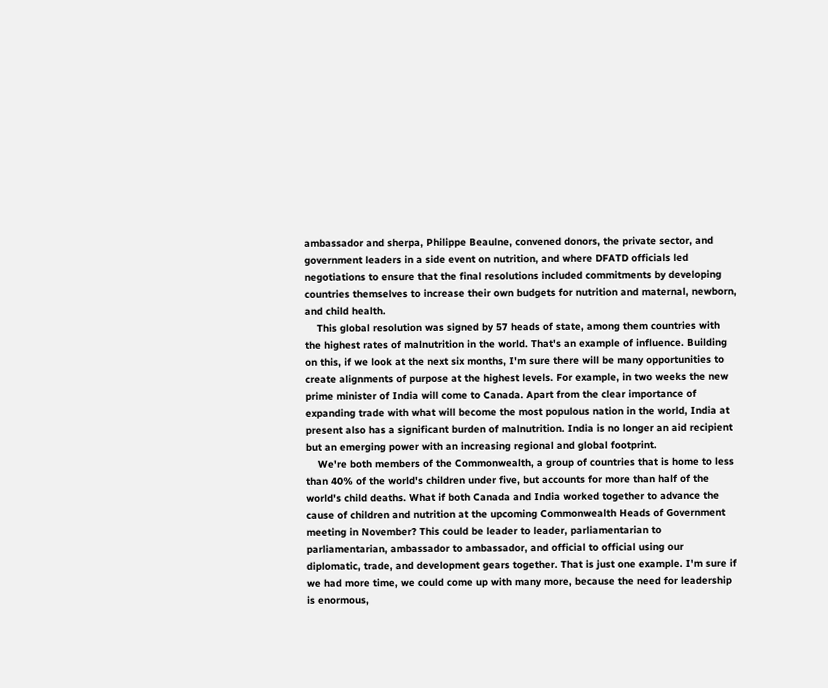ambassador and sherpa, Philippe Beaulne, convened donors, the private sector, and government leaders in a side event on nutrition, and where DFATD officials led negotiations to ensure that the final resolutions included commitments by developing countries themselves to increase their own budgets for nutrition and maternal, newborn, and child health.
    This global resolution was signed by 57 heads of state, among them countries with the highest rates of malnutrition in the world. That's an example of influence. Building on this, if we look at the next six months, I'm sure there will be many opportunities to create alignments of purpose at the highest levels. For example, in two weeks the new prime minister of India will come to Canada. Apart from the clear importance of expanding trade with what will become the most populous nation in the world, India at present also has a significant burden of malnutrition. India is no longer an aid recipient but an emerging power with an increasing regional and global footprint.
    We're both members of the Commonwealth, a group of countries that is home to less than 40% of the world's children under five, but accounts for more than half of the world's child deaths. What if both Canada and India worked together to advance the cause of children and nutrition at the upcoming Commonwealth Heads of Government meeting in November? This could be leader to leader, parliamentarian to parliamentarian, ambassador to ambassador, and official to official using our diplomatic, trade, and development gears together. That is just one example. I'm sure if we had more time, we could come up with many more, because the need for leadership is enormous,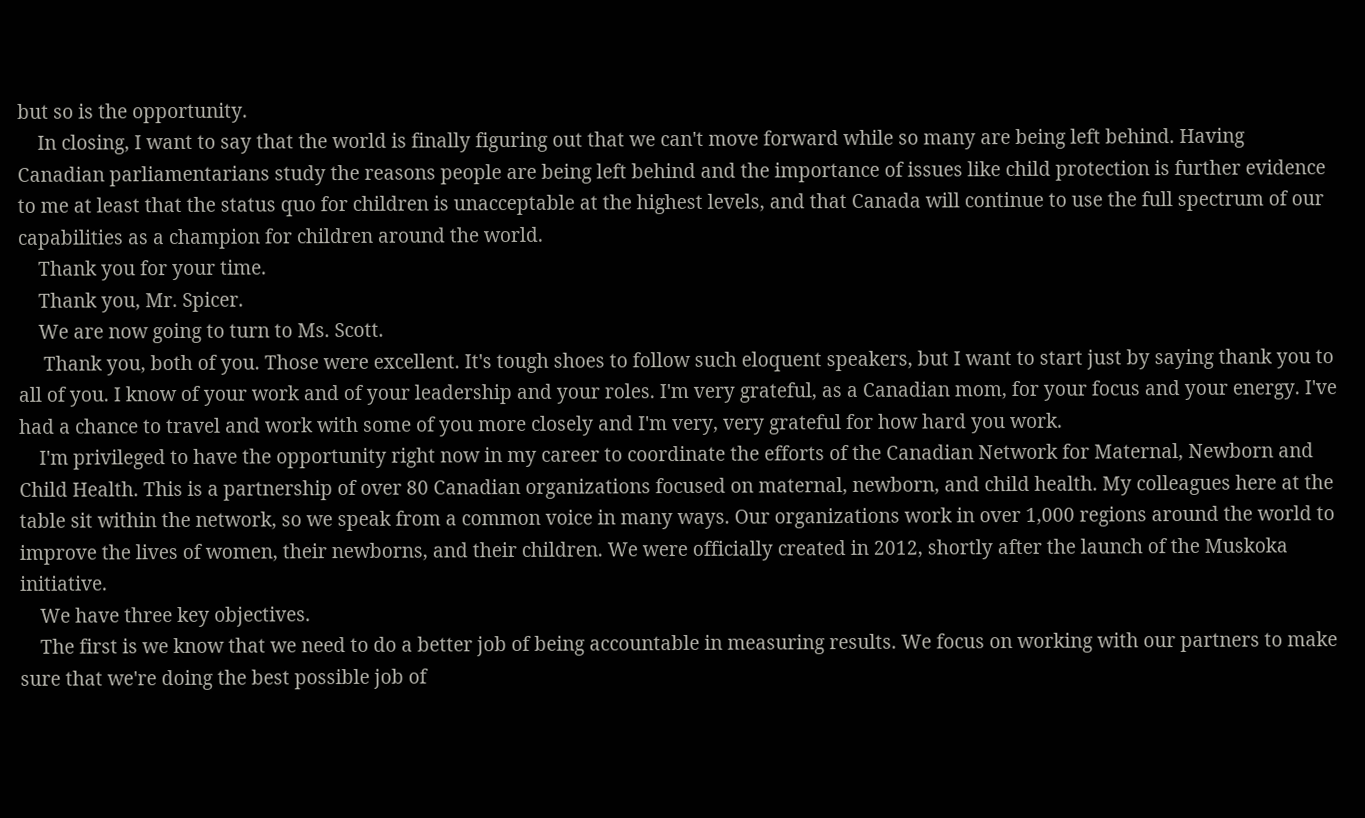but so is the opportunity.
    In closing, I want to say that the world is finally figuring out that we can't move forward while so many are being left behind. Having Canadian parliamentarians study the reasons people are being left behind and the importance of issues like child protection is further evidence to me at least that the status quo for children is unacceptable at the highest levels, and that Canada will continue to use the full spectrum of our capabilities as a champion for children around the world.
    Thank you for your time.
    Thank you, Mr. Spicer.
    We are now going to turn to Ms. Scott.
     Thank you, both of you. Those were excellent. It's tough shoes to follow such eloquent speakers, but I want to start just by saying thank you to all of you. I know of your work and of your leadership and your roles. I'm very grateful, as a Canadian mom, for your focus and your energy. I've had a chance to travel and work with some of you more closely and I'm very, very grateful for how hard you work.
    I'm privileged to have the opportunity right now in my career to coordinate the efforts of the Canadian Network for Maternal, Newborn and Child Health. This is a partnership of over 80 Canadian organizations focused on maternal, newborn, and child health. My colleagues here at the table sit within the network, so we speak from a common voice in many ways. Our organizations work in over 1,000 regions around the world to improve the lives of women, their newborns, and their children. We were officially created in 2012, shortly after the launch of the Muskoka initiative.
    We have three key objectives.
    The first is we know that we need to do a better job of being accountable in measuring results. We focus on working with our partners to make sure that we're doing the best possible job of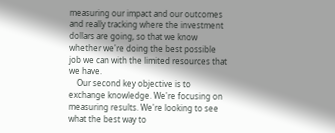measuring our impact and our outcomes and really tracking where the investment dollars are going, so that we know whether we're doing the best possible job we can with the limited resources that we have.
    Our second key objective is to exchange knowledge. We're focusing on measuring results. We're looking to see what the best way to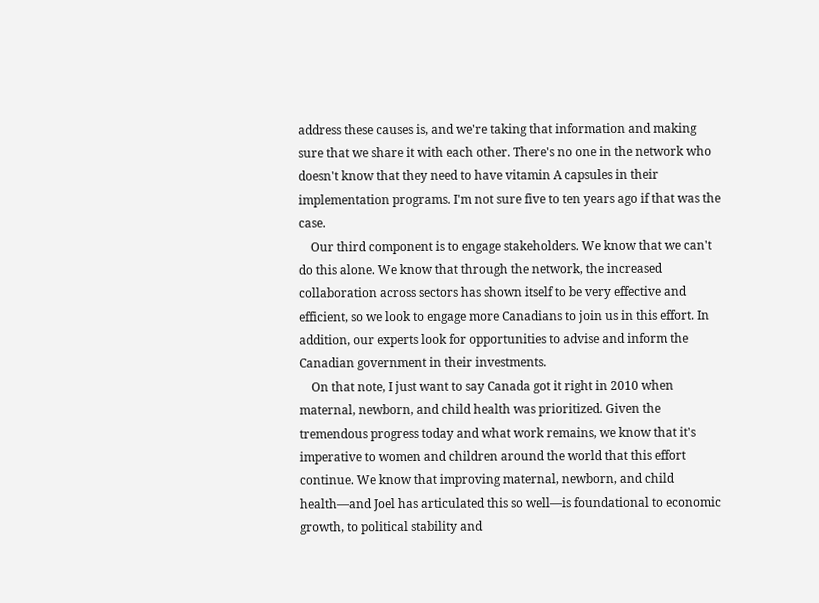address these causes is, and we're taking that information and making sure that we share it with each other. There's no one in the network who doesn't know that they need to have vitamin A capsules in their implementation programs. I'm not sure five to ten years ago if that was the case.
    Our third component is to engage stakeholders. We know that we can't do this alone. We know that through the network, the increased collaboration across sectors has shown itself to be very effective and efficient, so we look to engage more Canadians to join us in this effort. In addition, our experts look for opportunities to advise and inform the Canadian government in their investments.
    On that note, I just want to say Canada got it right in 2010 when maternal, newborn, and child health was prioritized. Given the tremendous progress today and what work remains, we know that it's imperative to women and children around the world that this effort continue. We know that improving maternal, newborn, and child health—and Joel has articulated this so well—is foundational to economic growth, to political stability and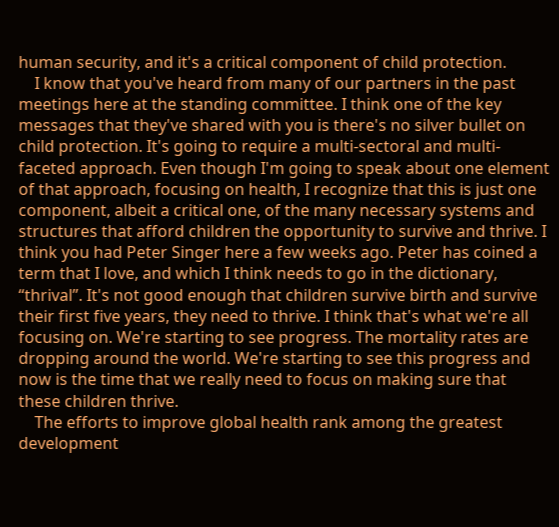human security, and it's a critical component of child protection.
    I know that you've heard from many of our partners in the past meetings here at the standing committee. I think one of the key messages that they've shared with you is there's no silver bullet on child protection. It's going to require a multi-sectoral and multi-faceted approach. Even though I'm going to speak about one element of that approach, focusing on health, I recognize that this is just one component, albeit a critical one, of the many necessary systems and structures that afford children the opportunity to survive and thrive. I think you had Peter Singer here a few weeks ago. Peter has coined a term that I love, and which I think needs to go in the dictionary, “thrival”. It's not good enough that children survive birth and survive their first five years, they need to thrive. I think that's what we're all focusing on. We're starting to see progress. The mortality rates are dropping around the world. We're starting to see this progress and now is the time that we really need to focus on making sure that these children thrive.
    The efforts to improve global health rank among the greatest development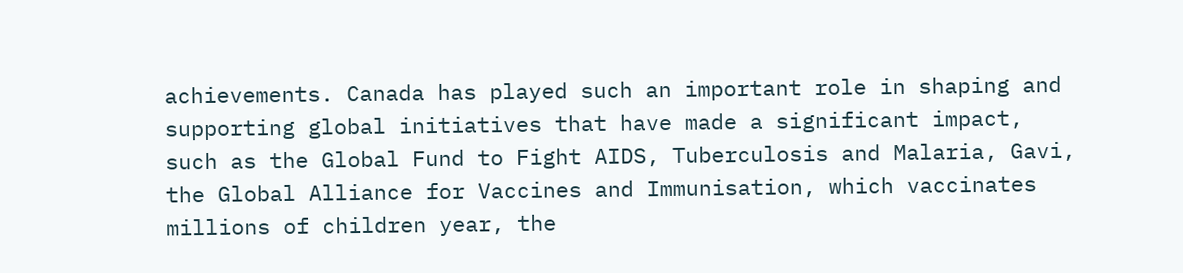achievements. Canada has played such an important role in shaping and supporting global initiatives that have made a significant impact, such as the Global Fund to Fight AIDS, Tuberculosis and Malaria, Gavi, the Global Alliance for Vaccines and Immunisation, which vaccinates millions of children year, the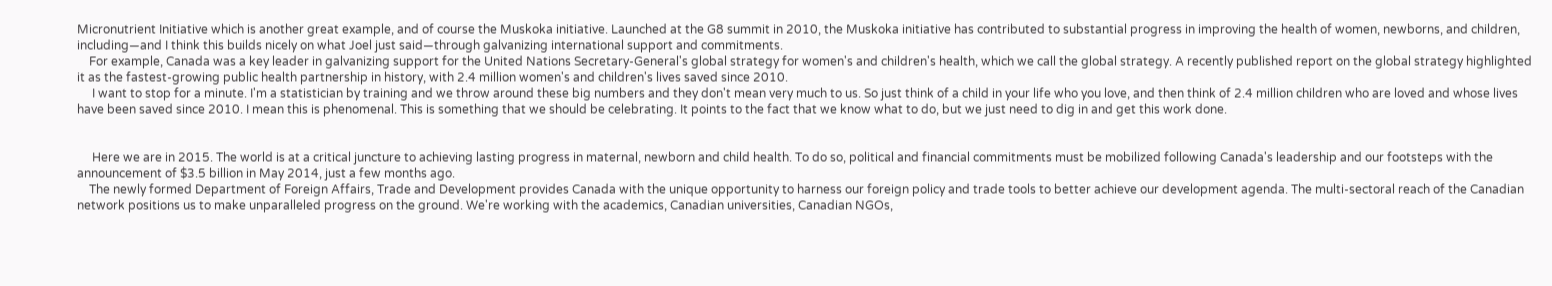Micronutrient Initiative which is another great example, and of course the Muskoka initiative. Launched at the G8 summit in 2010, the Muskoka initiative has contributed to substantial progress in improving the health of women, newborns, and children, including—and I think this builds nicely on what Joel just said—through galvanizing international support and commitments.
    For example, Canada was a key leader in galvanizing support for the United Nations Secretary-General's global strategy for women's and children's health, which we call the global strategy. A recently published report on the global strategy highlighted it as the fastest-growing public health partnership in history, with 2.4 million women's and children's lives saved since 2010.
     I want to stop for a minute. I'm a statistician by training and we throw around these big numbers and they don't mean very much to us. So just think of a child in your life who you love, and then think of 2.4 million children who are loved and whose lives have been saved since 2010. I mean this is phenomenal. This is something that we should be celebrating. It points to the fact that we know what to do, but we just need to dig in and get this work done.


     Here we are in 2015. The world is at a critical juncture to achieving lasting progress in maternal, newborn and child health. To do so, political and financial commitments must be mobilized following Canada's leadership and our footsteps with the announcement of $3.5 billion in May 2014, just a few months ago.
    The newly formed Department of Foreign Affairs, Trade and Development provides Canada with the unique opportunity to harness our foreign policy and trade tools to better achieve our development agenda. The multi-sectoral reach of the Canadian network positions us to make unparalleled progress on the ground. We're working with the academics, Canadian universities, Canadian NGOs,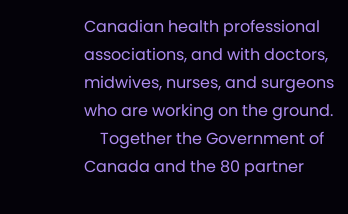Canadian health professional associations, and with doctors, midwives, nurses, and surgeons who are working on the ground.
    Together the Government of Canada and the 80 partner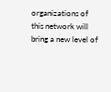organizations of this network will bring a new level of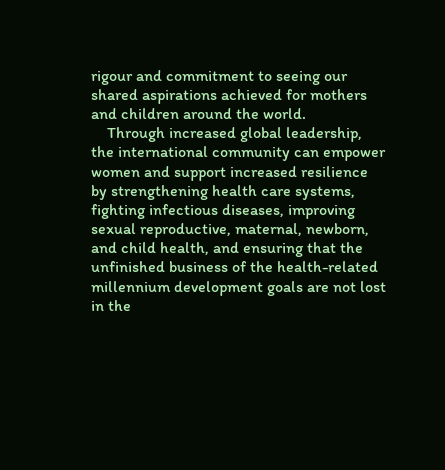rigour and commitment to seeing our shared aspirations achieved for mothers and children around the world.
    Through increased global leadership, the international community can empower women and support increased resilience by strengthening health care systems, fighting infectious diseases, improving sexual reproductive, maternal, newborn, and child health, and ensuring that the unfinished business of the health-related millennium development goals are not lost in the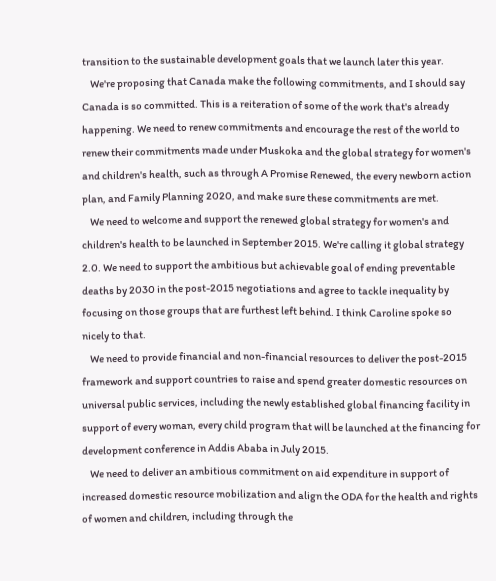transition to the sustainable development goals that we launch later this year.
    We're proposing that Canada make the following commitments, and I should say Canada is so committed. This is a reiteration of some of the work that's already happening. We need to renew commitments and encourage the rest of the world to renew their commitments made under Muskoka and the global strategy for women's and children's health, such as through A Promise Renewed, the every newborn action plan, and Family Planning 2020, and make sure these commitments are met.
    We need to welcome and support the renewed global strategy for women's and children's health to be launched in September 2015. We're calling it global strategy 2.0. We need to support the ambitious but achievable goal of ending preventable deaths by 2030 in the post-2015 negotiations and agree to tackle inequality by focusing on those groups that are furthest left behind. I think Caroline spoke so nicely to that.
    We need to provide financial and non-financial resources to deliver the post-2015 framework and support countries to raise and spend greater domestic resources on universal public services, including the newly established global financing facility in support of every woman, every child program that will be launched at the financing for development conference in Addis Ababa in July 2015.
    We need to deliver an ambitious commitment on aid expenditure in support of increased domestic resource mobilization and align the ODA for the health and rights of women and children, including through the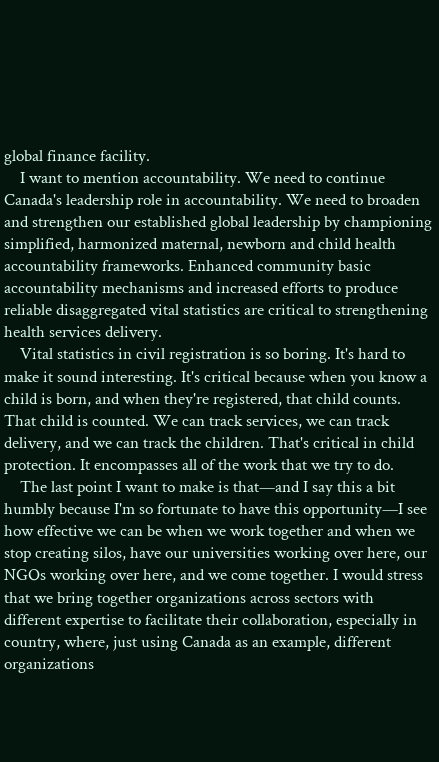global finance facility.
    I want to mention accountability. We need to continue Canada's leadership role in accountability. We need to broaden and strengthen our established global leadership by championing simplified, harmonized maternal, newborn and child health accountability frameworks. Enhanced community basic accountability mechanisms and increased efforts to produce reliable disaggregated vital statistics are critical to strengthening health services delivery.
    Vital statistics in civil registration is so boring. It's hard to make it sound interesting. It's critical because when you know a child is born, and when they're registered, that child counts. That child is counted. We can track services, we can track delivery, and we can track the children. That's critical in child protection. It encompasses all of the work that we try to do.
    The last point I want to make is that—and I say this a bit humbly because I'm so fortunate to have this opportunity—I see how effective we can be when we work together and when we stop creating silos, have our universities working over here, our NGOs working over here, and we come together. I would stress that we bring together organizations across sectors with different expertise to facilitate their collaboration, especially in country, where, just using Canada as an example, different organizations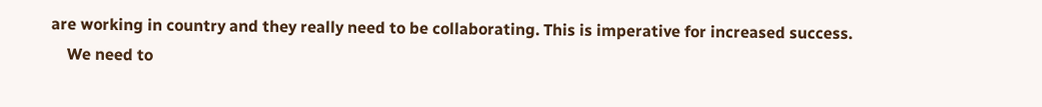are working in country and they really need to be collaborating. This is imperative for increased success.
    We need to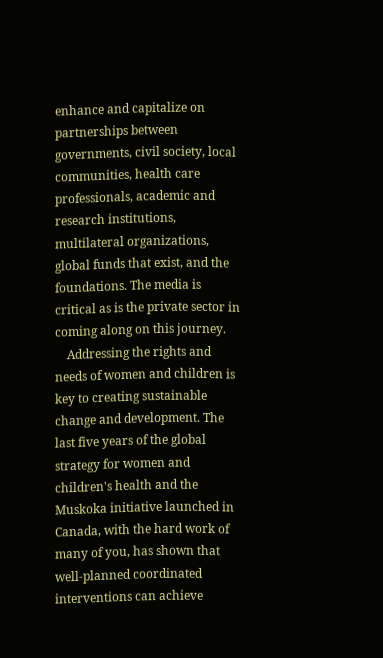enhance and capitalize on partnerships between governments, civil society, local communities, health care professionals, academic and research institutions, multilateral organizations, global funds that exist, and the foundations. The media is critical as is the private sector in coming along on this journey.
    Addressing the rights and needs of women and children is key to creating sustainable change and development. The last five years of the global strategy for women and children's health and the Muskoka initiative launched in Canada, with the hard work of many of you, has shown that well-planned coordinated interventions can achieve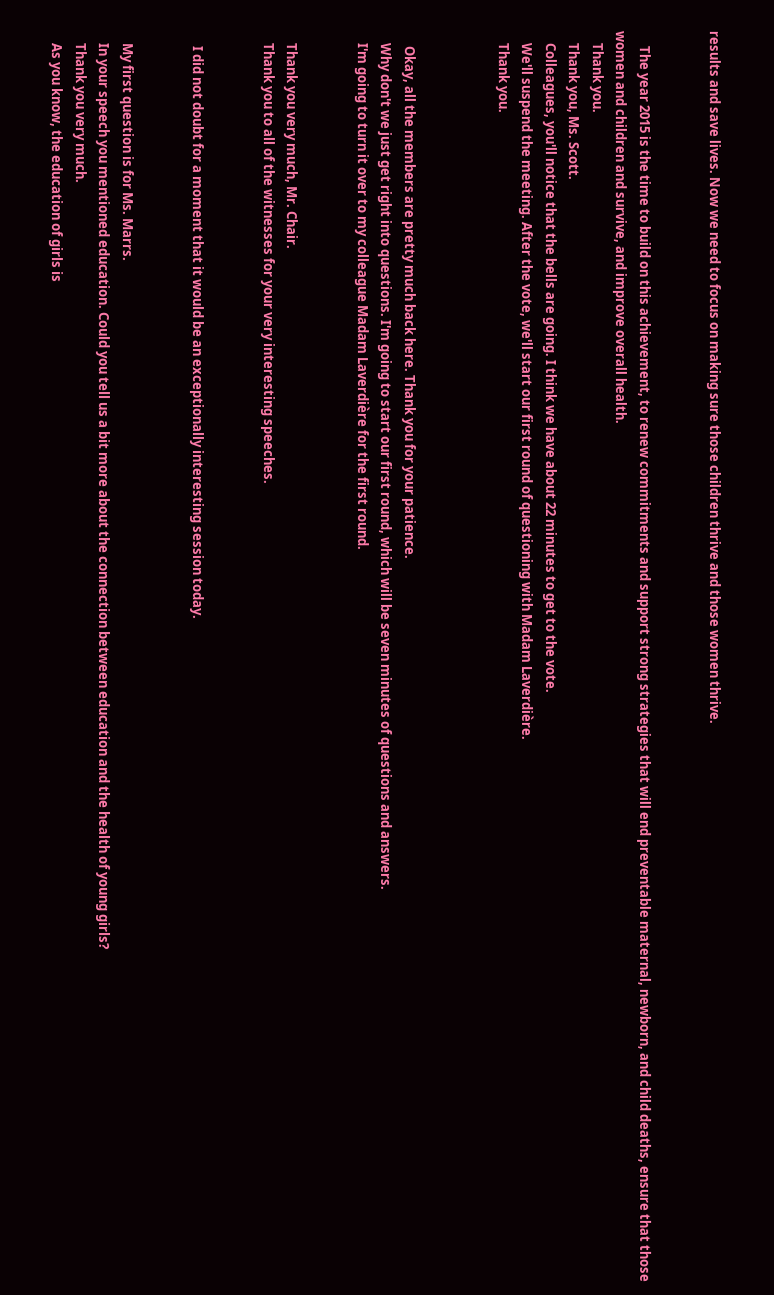results and save lives. Now we need to focus on making sure those children thrive and those women thrive.


     The year 2015 is the time to build on this achievement, to renew commitments and support strong strategies that will end preventable maternal, newborn, and child deaths, ensure that those women and children and survive, and improve overall health.
    Thank you.
    Thank you, Ms. Scott.
    Colleagues, you'll notice that the bells are going. I think we have about 22 minutes to get to the vote.
    We'll suspend the meeting. After the vote, we'll start our first round of questioning with Madam Laverdière.
    Thank you.



     Okay, all the members are pretty much back here. Thank you for your patience.
    Why don't we just get right into questions. I'm going to start our first round, which will be seven minutes of questions and answers.
    I'm going to turn it over to my colleague Madam Laverdière for the first round.


    Thank you very much, Mr. Chair.
    Thank you to all of the witnesses for your very interesting speeches.


     I did not doubt for a moment that it would be an exceptionally interesting session today.


    My first question is for Ms. Marrs.
    In your speech you mentioned education. Could you tell us a bit more about the connection between education and the health of young girls?
    Thank you very much.
    As you know, the education of girls is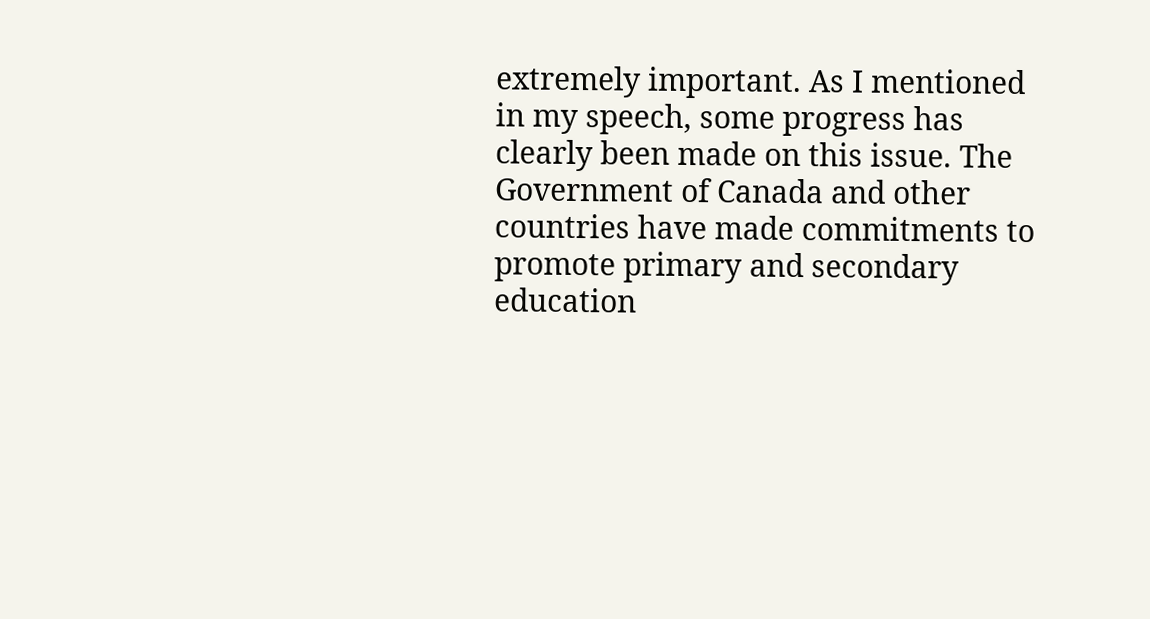extremely important. As I mentioned in my speech, some progress has clearly been made on this issue. The Government of Canada and other countries have made commitments to promote primary and secondary education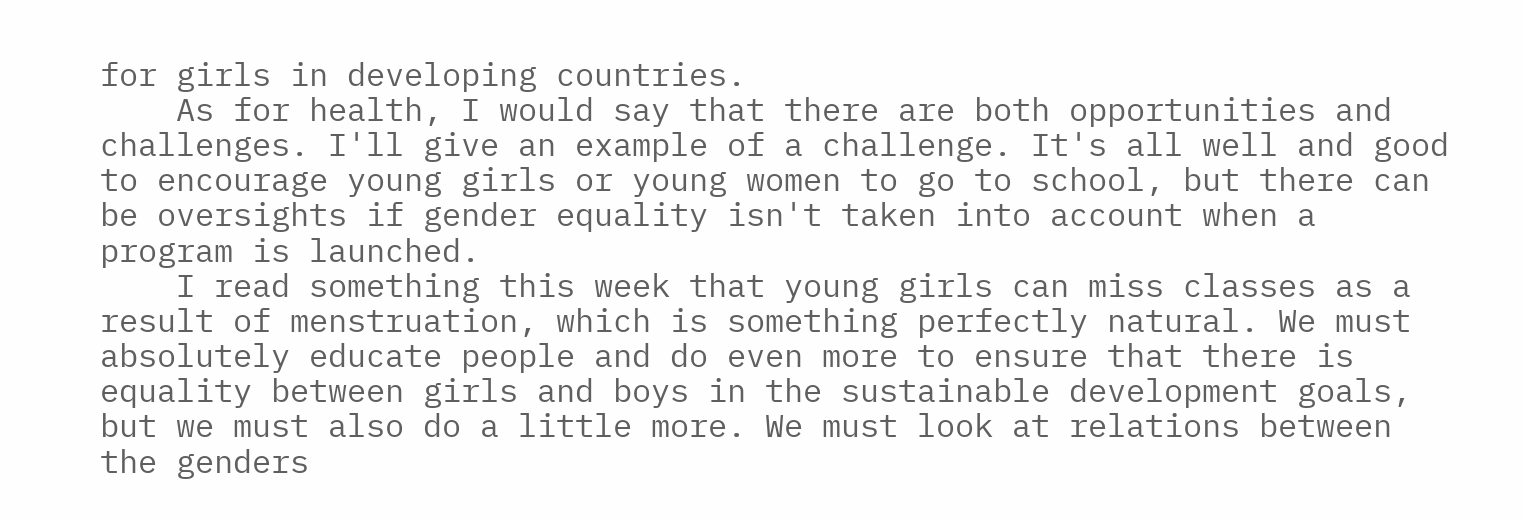for girls in developing countries.
    As for health, I would say that there are both opportunities and challenges. I'll give an example of a challenge. It's all well and good to encourage young girls or young women to go to school, but there can be oversights if gender equality isn't taken into account when a program is launched.
    I read something this week that young girls can miss classes as a result of menstruation, which is something perfectly natural. We must absolutely educate people and do even more to ensure that there is equality between girls and boys in the sustainable development goals, but we must also do a little more. We must look at relations between the genders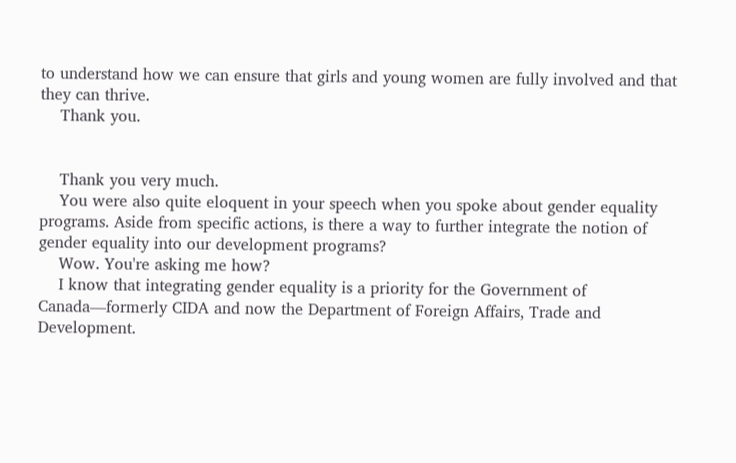to understand how we can ensure that girls and young women are fully involved and that they can thrive.
    Thank you.


    Thank you very much.
    You were also quite eloquent in your speech when you spoke about gender equality programs. Aside from specific actions, is there a way to further integrate the notion of gender equality into our development programs?
    Wow. You're asking me how?
    I know that integrating gender equality is a priority for the Government of Canada—formerly CIDA and now the Department of Foreign Affairs, Trade and Development.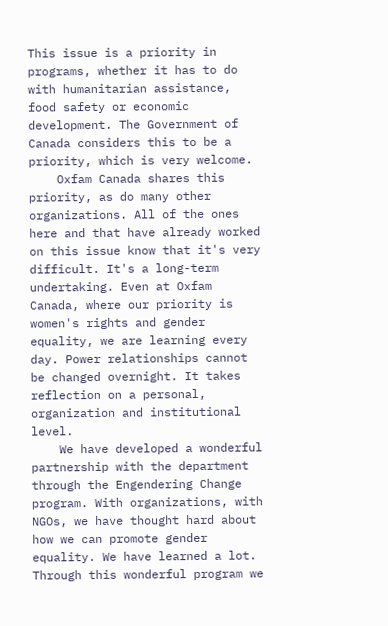This issue is a priority in programs, whether it has to do with humanitarian assistance, food safety or economic development. The Government of Canada considers this to be a priority, which is very welcome.
    Oxfam Canada shares this priority, as do many other organizations. All of the ones here and that have already worked on this issue know that it's very difficult. It's a long-term undertaking. Even at Oxfam Canada, where our priority is women's rights and gender equality, we are learning every day. Power relationships cannot be changed overnight. It takes reflection on a personal, organization and institutional level.
    We have developed a wonderful partnership with the department through the Engendering Change program. With organizations, with NGOs, we have thought hard about how we can promote gender equality. We have learned a lot. Through this wonderful program we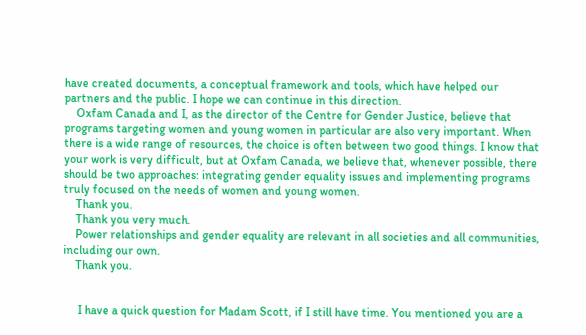have created documents, a conceptual framework and tools, which have helped our partners and the public. I hope we can continue in this direction.
    Oxfam Canada and I, as the director of the Centre for Gender Justice, believe that programs targeting women and young women in particular are also very important. When there is a wide range of resources, the choice is often between two good things. I know that your work is very difficult, but at Oxfam Canada, we believe that, whenever possible, there should be two approaches: integrating gender equality issues and implementing programs truly focused on the needs of women and young women.
    Thank you.
    Thank you very much.
    Power relationships and gender equality are relevant in all societies and all communities, including our own.
    Thank you.


     I have a quick question for Madam Scott, if I still have time. You mentioned you are a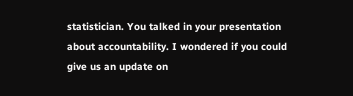statistician. You talked in your presentation about accountability. I wondered if you could give us an update on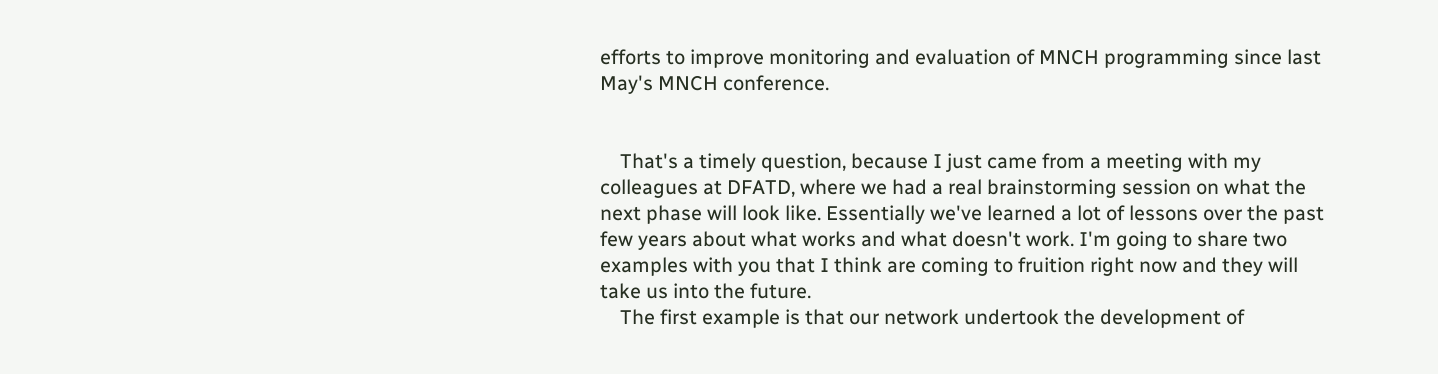efforts to improve monitoring and evaluation of MNCH programming since last May's MNCH conference.


    That's a timely question, because I just came from a meeting with my colleagues at DFATD, where we had a real brainstorming session on what the next phase will look like. Essentially we've learned a lot of lessons over the past few years about what works and what doesn't work. I'm going to share two examples with you that I think are coming to fruition right now and they will take us into the future.
    The first example is that our network undertook the development of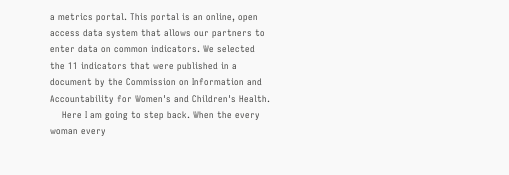a metrics portal. This portal is an online, open access data system that allows our partners to enter data on common indicators. We selected the 11 indicators that were published in a document by the Commission on Information and Accountability for Women's and Children's Health.
    Here I am going to step back. When the every woman every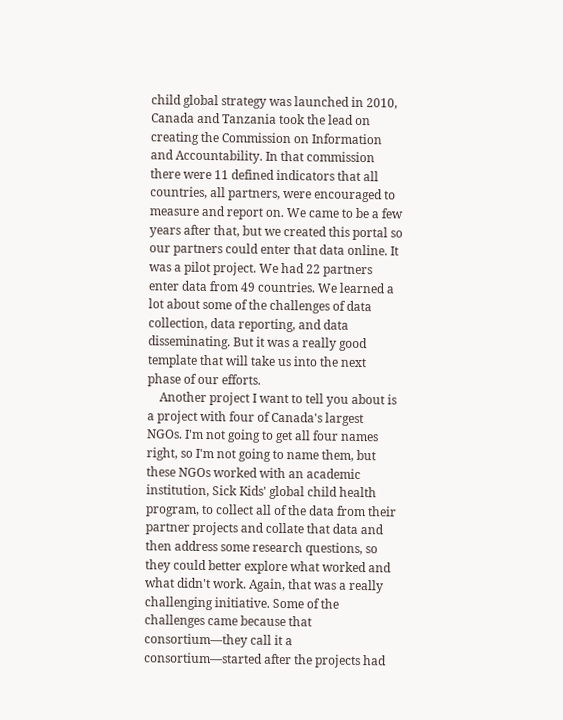child global strategy was launched in 2010, Canada and Tanzania took the lead on creating the Commission on Information and Accountability. In that commission there were 11 defined indicators that all countries, all partners, were encouraged to measure and report on. We came to be a few years after that, but we created this portal so our partners could enter that data online. It was a pilot project. We had 22 partners enter data from 49 countries. We learned a lot about some of the challenges of data collection, data reporting, and data disseminating. But it was a really good template that will take us into the next phase of our efforts.
    Another project I want to tell you about is a project with four of Canada's largest NGOs. I'm not going to get all four names right, so I'm not going to name them, but these NGOs worked with an academic institution, Sick Kids' global child health program, to collect all of the data from their partner projects and collate that data and then address some research questions, so they could better explore what worked and what didn't work. Again, that was a really challenging initiative. Some of the challenges came because that consortium—they call it a consortium—started after the projects had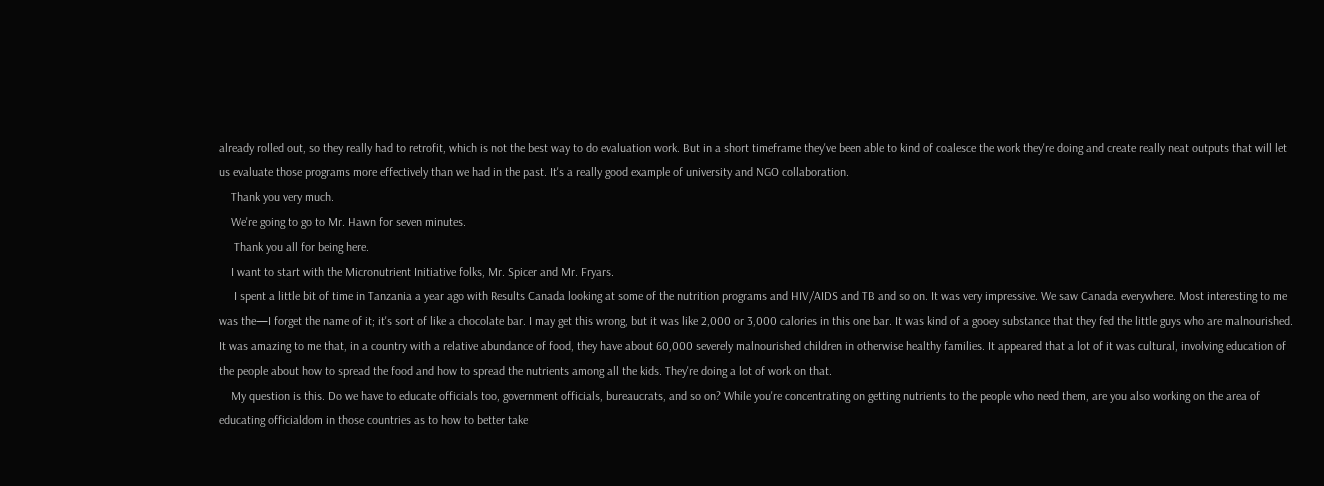already rolled out, so they really had to retrofit, which is not the best way to do evaluation work. But in a short timeframe they've been able to kind of coalesce the work they're doing and create really neat outputs that will let us evaluate those programs more effectively than we had in the past. It's a really good example of university and NGO collaboration.
    Thank you very much.
    We're going to go to Mr. Hawn for seven minutes.
     Thank you all for being here.
    I want to start with the Micronutrient Initiative folks, Mr. Spicer and Mr. Fryars.
     I spent a little bit of time in Tanzania a year ago with Results Canada looking at some of the nutrition programs and HIV/AIDS and TB and so on. It was very impressive. We saw Canada everywhere. Most interesting to me was the—I forget the name of it; it's sort of like a chocolate bar. I may get this wrong, but it was like 2,000 or 3,000 calories in this one bar. It was kind of a gooey substance that they fed the little guys who are malnourished. It was amazing to me that, in a country with a relative abundance of food, they have about 60,000 severely malnourished children in otherwise healthy families. It appeared that a lot of it was cultural, involving education of the people about how to spread the food and how to spread the nutrients among all the kids. They're doing a lot of work on that.
    My question is this. Do we have to educate officials too, government officials, bureaucrats, and so on? While you're concentrating on getting nutrients to the people who need them, are you also working on the area of educating officialdom in those countries as to how to better take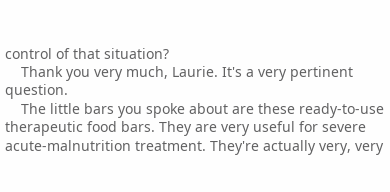control of that situation?
    Thank you very much, Laurie. It's a very pertinent question.
    The little bars you spoke about are these ready-to-use therapeutic food bars. They are very useful for severe acute-malnutrition treatment. They're actually very, very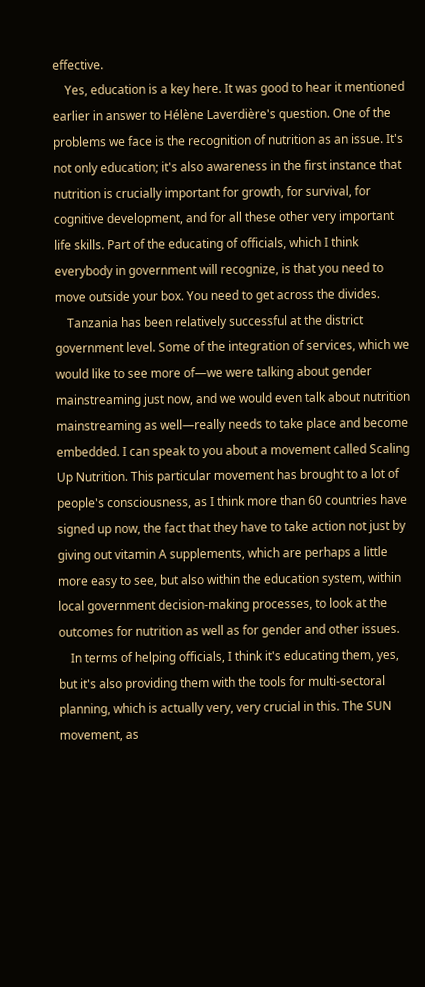effective.
    Yes, education is a key here. It was good to hear it mentioned earlier in answer to Hélène Laverdière's question. One of the problems we face is the recognition of nutrition as an issue. It's not only education; it's also awareness in the first instance that nutrition is crucially important for growth, for survival, for cognitive development, and for all these other very important life skills. Part of the educating of officials, which I think everybody in government will recognize, is that you need to move outside your box. You need to get across the divides.
    Tanzania has been relatively successful at the district government level. Some of the integration of services, which we would like to see more of—we were talking about gender mainstreaming just now, and we would even talk about nutrition mainstreaming as well—really needs to take place and become embedded. I can speak to you about a movement called Scaling Up Nutrition. This particular movement has brought to a lot of people's consciousness, as I think more than 60 countries have signed up now, the fact that they have to take action not just by giving out vitamin A supplements, which are perhaps a little more easy to see, but also within the education system, within local government decision-making processes, to look at the outcomes for nutrition as well as for gender and other issues.
    In terms of helping officials, I think it's educating them, yes, but it's also providing them with the tools for multi-sectoral planning, which is actually very, very crucial in this. The SUN movement, as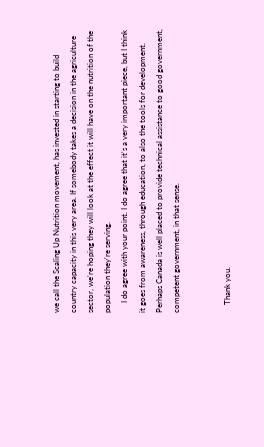we call the Scaling Up Nutrition movement, has invested in starting to build country capacity in this very area. If somebody takes a decision in the agriculture sector, we're hoping they will look at the effect it will have on the nutrition of the population they're serving.
     I do agree with your point. I do agree that it's a very important piece, but I think it goes from awareness, through education, to also the tools for development. Perhaps Canada is well placed to provide technical assistance to good government, competent government, in that sense.


    Thank you.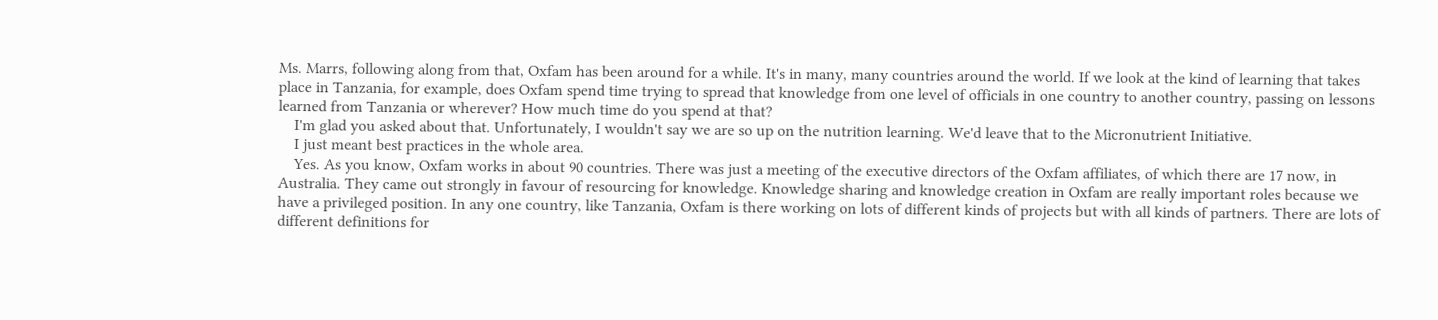Ms. Marrs, following along from that, Oxfam has been around for a while. It's in many, many countries around the world. If we look at the kind of learning that takes place in Tanzania, for example, does Oxfam spend time trying to spread that knowledge from one level of officials in one country to another country, passing on lessons learned from Tanzania or wherever? How much time do you spend at that?
    I'm glad you asked about that. Unfortunately, I wouldn't say we are so up on the nutrition learning. We'd leave that to the Micronutrient Initiative.
    I just meant best practices in the whole area.
    Yes. As you know, Oxfam works in about 90 countries. There was just a meeting of the executive directors of the Oxfam affiliates, of which there are 17 now, in Australia. They came out strongly in favour of resourcing for knowledge. Knowledge sharing and knowledge creation in Oxfam are really important roles because we have a privileged position. In any one country, like Tanzania, Oxfam is there working on lots of different kinds of projects but with all kinds of partners. There are lots of different definitions for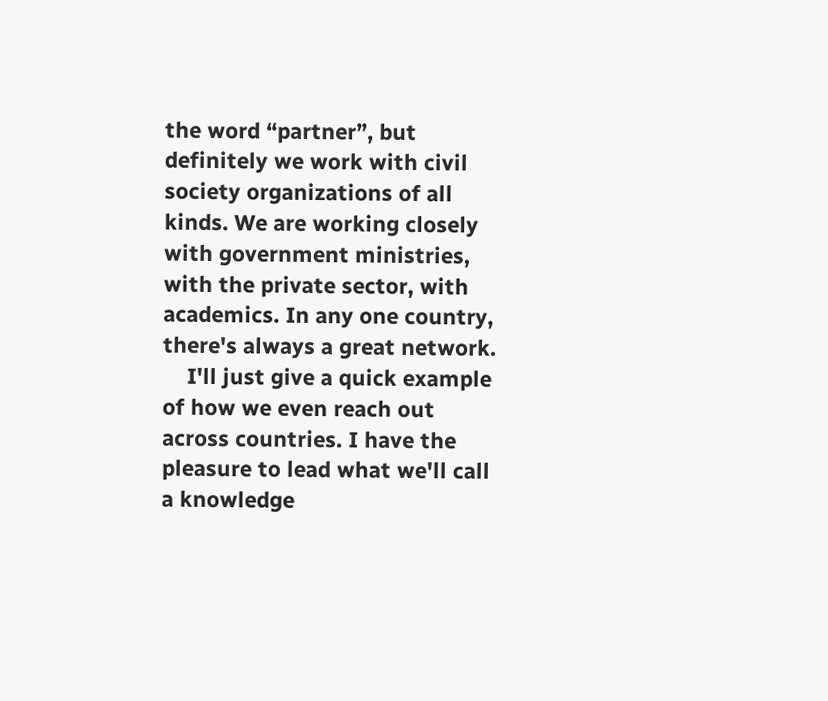the word “partner”, but definitely we work with civil society organizations of all kinds. We are working closely with government ministries, with the private sector, with academics. In any one country, there's always a great network.
    I'll just give a quick example of how we even reach out across countries. I have the pleasure to lead what we'll call a knowledge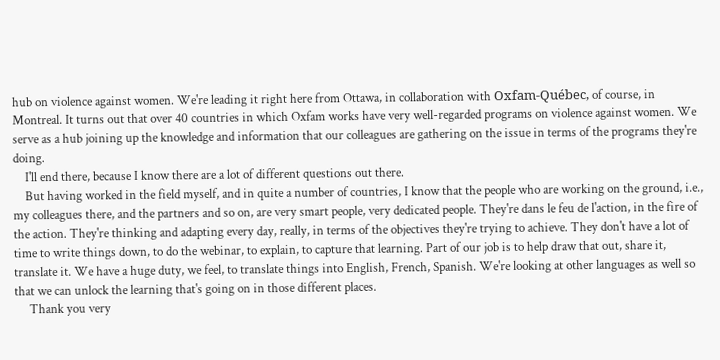hub on violence against women. We're leading it right here from Ottawa, in collaboration with Oxfam-Québec, of course, in Montreal. It turns out that over 40 countries in which Oxfam works have very well-regarded programs on violence against women. We serve as a hub joining up the knowledge and information that our colleagues are gathering on the issue in terms of the programs they're doing.
    I'll end there, because I know there are a lot of different questions out there.
    But having worked in the field myself, and in quite a number of countries, I know that the people who are working on the ground, i.e., my colleagues there, and the partners and so on, are very smart people, very dedicated people. They're dans le feu de l'action, in the fire of the action. They're thinking and adapting every day, really, in terms of the objectives they're trying to achieve. They don't have a lot of time to write things down, to do the webinar, to explain, to capture that learning. Part of our job is to help draw that out, share it, translate it. We have a huge duty, we feel, to translate things into English, French, Spanish. We're looking at other languages as well so that we can unlock the learning that's going on in those different places.
     Thank you very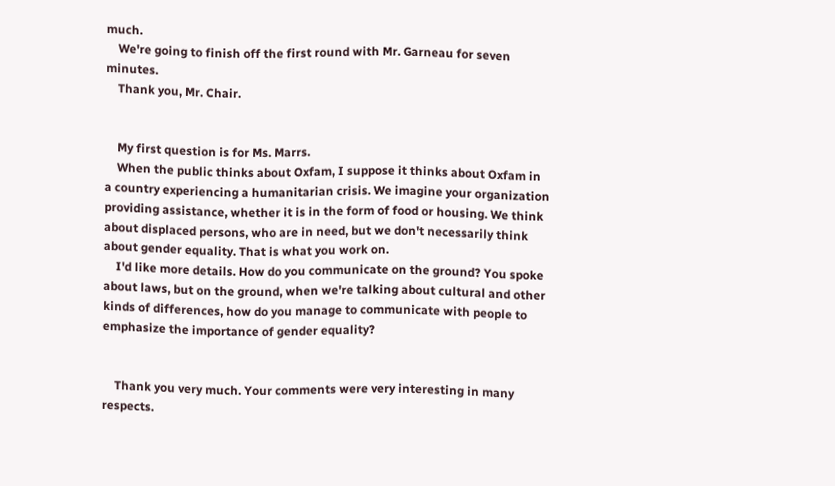much.
    We're going to finish off the first round with Mr. Garneau for seven minutes.
    Thank you, Mr. Chair.


    My first question is for Ms. Marrs.
    When the public thinks about Oxfam, I suppose it thinks about Oxfam in a country experiencing a humanitarian crisis. We imagine your organization providing assistance, whether it is in the form of food or housing. We think about displaced persons, who are in need, but we don't necessarily think about gender equality. That is what you work on.
    I'd like more details. How do you communicate on the ground? You spoke about laws, but on the ground, when we're talking about cultural and other kinds of differences, how do you manage to communicate with people to emphasize the importance of gender equality?


    Thank you very much. Your comments were very interesting in many respects.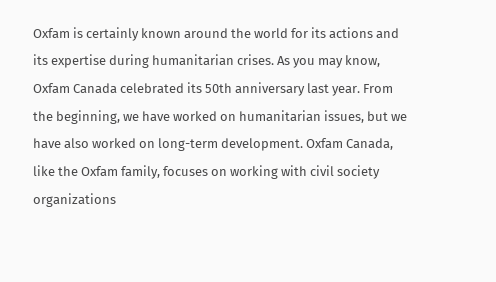Oxfam is certainly known around the world for its actions and its expertise during humanitarian crises. As you may know, Oxfam Canada celebrated its 50th anniversary last year. From the beginning, we have worked on humanitarian issues, but we have also worked on long-term development. Oxfam Canada, like the Oxfam family, focuses on working with civil society organizations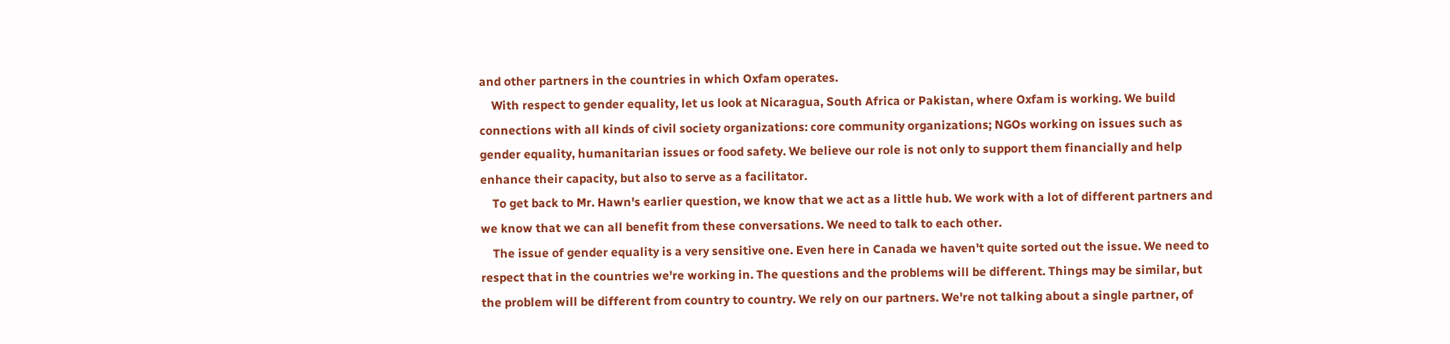and other partners in the countries in which Oxfam operates.
    With respect to gender equality, let us look at Nicaragua, South Africa or Pakistan, where Oxfam is working. We build connections with all kinds of civil society organizations: core community organizations; NGOs working on issues such as gender equality, humanitarian issues or food safety. We believe our role is not only to support them financially and help enhance their capacity, but also to serve as a facilitator.
    To get back to Mr. Hawn's earlier question, we know that we act as a little hub. We work with a lot of different partners and we know that we can all benefit from these conversations. We need to talk to each other.
    The issue of gender equality is a very sensitive one. Even here in Canada we haven't quite sorted out the issue. We need to respect that in the countries we're working in. The questions and the problems will be different. Things may be similar, but the problem will be different from country to country. We rely on our partners. We're not talking about a single partner, of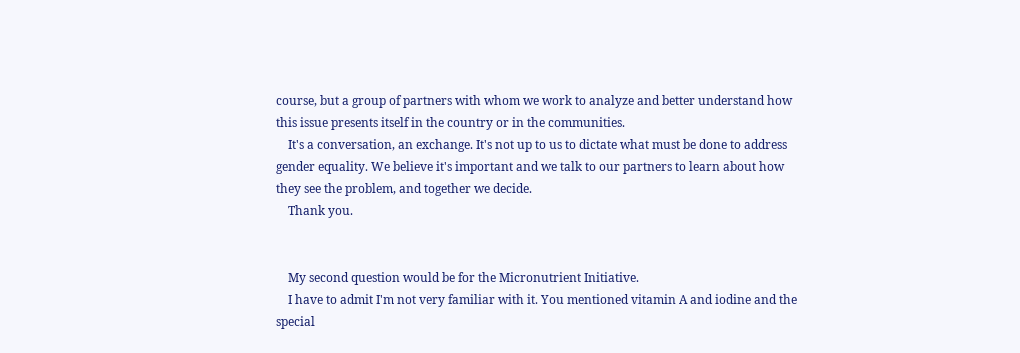course, but a group of partners with whom we work to analyze and better understand how this issue presents itself in the country or in the communities.
    It's a conversation, an exchange. It's not up to us to dictate what must be done to address gender equality. We believe it's important and we talk to our partners to learn about how they see the problem, and together we decide.
    Thank you.


    My second question would be for the Micronutrient Initiative.
    I have to admit I'm not very familiar with it. You mentioned vitamin A and iodine and the special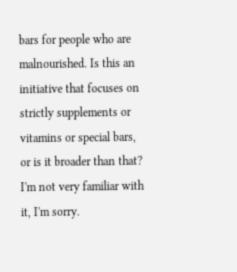bars for people who are malnourished. Is this an initiative that focuses on strictly supplements or vitamins or special bars, or is it broader than that? I'm not very familiar with it, I'm sorry.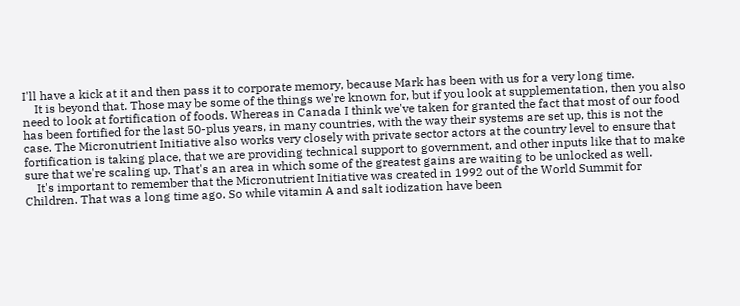I'll have a kick at it and then pass it to corporate memory, because Mark has been with us for a very long time.
    It is beyond that. Those may be some of the things we're known for, but if you look at supplementation, then you also need to look at fortification of foods. Whereas in Canada I think we've taken for granted the fact that most of our food has been fortified for the last 50-plus years, in many countries, with the way their systems are set up, this is not the case. The Micronutrient Initiative also works very closely with private sector actors at the country level to ensure that fortification is taking place, that we are providing technical support to government, and other inputs like that to make sure that we're scaling up. That's an area in which some of the greatest gains are waiting to be unlocked as well.
    It's important to remember that the Micronutrient Initiative was created in 1992 out of the World Summit for Children. That was a long time ago. So while vitamin A and salt iodization have been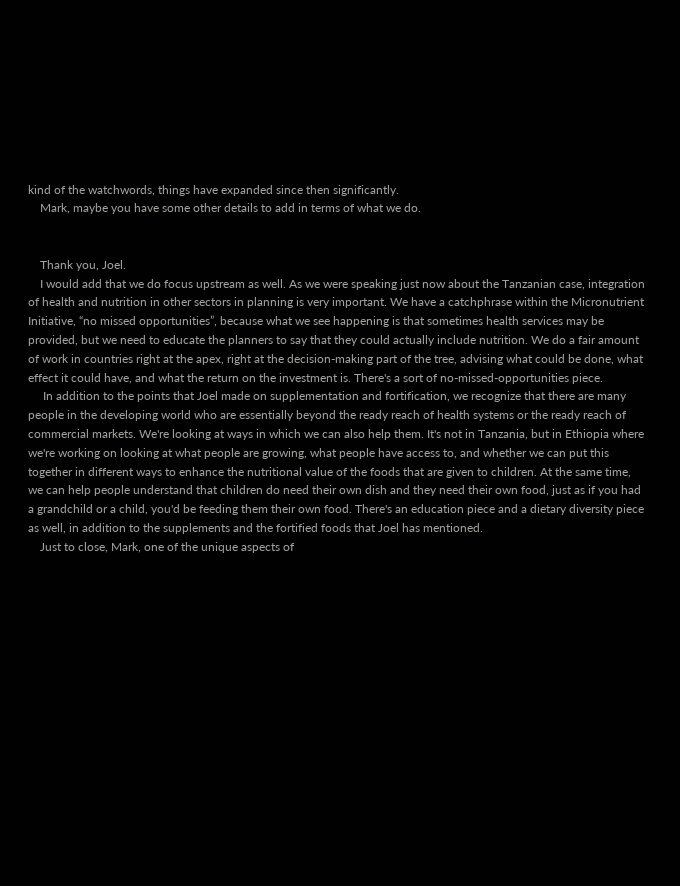kind of the watchwords, things have expanded since then significantly.
    Mark, maybe you have some other details to add in terms of what we do.


    Thank you, Joel.
    I would add that we do focus upstream as well. As we were speaking just now about the Tanzanian case, integration of health and nutrition in other sectors in planning is very important. We have a catchphrase within the Micronutrient Initiative, “no missed opportunities”, because what we see happening is that sometimes health services may be provided, but we need to educate the planners to say that they could actually include nutrition. We do a fair amount of work in countries right at the apex, right at the decision-making part of the tree, advising what could be done, what effect it could have, and what the return on the investment is. There's a sort of no-missed-opportunities piece.
     In addition to the points that Joel made on supplementation and fortification, we recognize that there are many people in the developing world who are essentially beyond the ready reach of health systems or the ready reach of commercial markets. We're looking at ways in which we can also help them. It's not in Tanzania, but in Ethiopia where we're working on looking at what people are growing, what people have access to, and whether we can put this together in different ways to enhance the nutritional value of the foods that are given to children. At the same time, we can help people understand that children do need their own dish and they need their own food, just as if you had a grandchild or a child, you'd be feeding them their own food. There's an education piece and a dietary diversity piece as well, in addition to the supplements and the fortified foods that Joel has mentioned.
    Just to close, Mark, one of the unique aspects of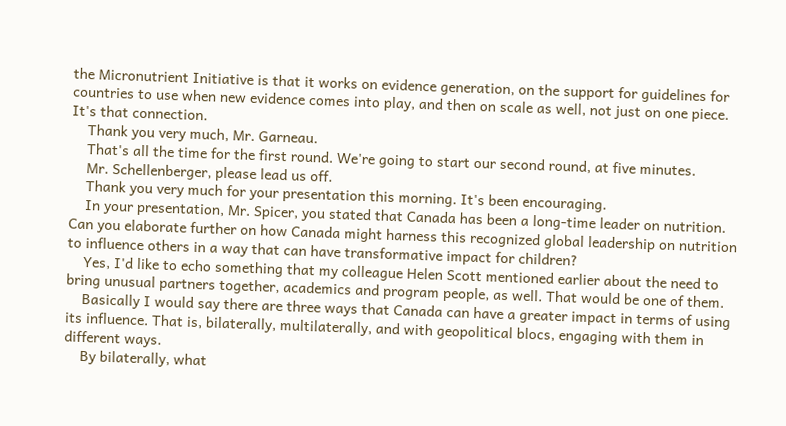the Micronutrient Initiative is that it works on evidence generation, on the support for guidelines for countries to use when new evidence comes into play, and then on scale as well, not just on one piece. It's that connection.
    Thank you very much, Mr. Garneau.
    That's all the time for the first round. We're going to start our second round, at five minutes.
    Mr. Schellenberger, please lead us off.
    Thank you very much for your presentation this morning. It's been encouraging.
    In your presentation, Mr. Spicer, you stated that Canada has been a long-time leader on nutrition. Can you elaborate further on how Canada might harness this recognized global leadership on nutrition to influence others in a way that can have transformative impact for children?
    Yes, I'd like to echo something that my colleague Helen Scott mentioned earlier about the need to bring unusual partners together, academics and program people, as well. That would be one of them.
    Basically I would say there are three ways that Canada can have a greater impact in terms of using its influence. That is, bilaterally, multilaterally, and with geopolitical blocs, engaging with them in different ways.
    By bilaterally, what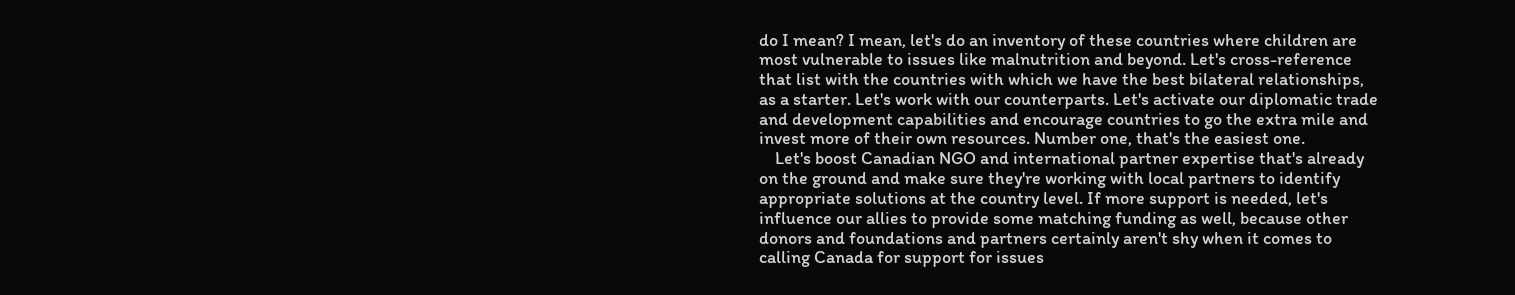do I mean? I mean, let's do an inventory of these countries where children are most vulnerable to issues like malnutrition and beyond. Let's cross-reference that list with the countries with which we have the best bilateral relationships, as a starter. Let's work with our counterparts. Let's activate our diplomatic trade and development capabilities and encourage countries to go the extra mile and invest more of their own resources. Number one, that's the easiest one.
    Let's boost Canadian NGO and international partner expertise that's already on the ground and make sure they're working with local partners to identify appropriate solutions at the country level. If more support is needed, let's influence our allies to provide some matching funding as well, because other donors and foundations and partners certainly aren't shy when it comes to calling Canada for support for issues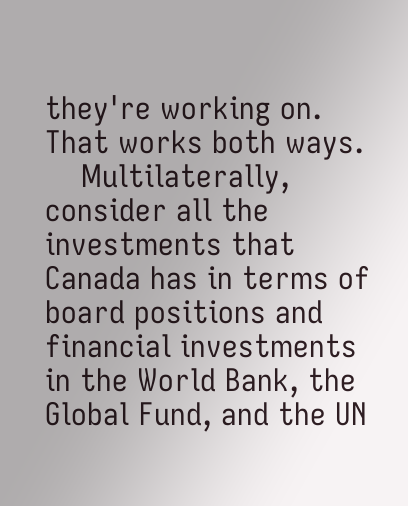they're working on. That works both ways.
    Multilaterally, consider all the investments that Canada has in terms of board positions and financial investments in the World Bank, the Global Fund, and the UN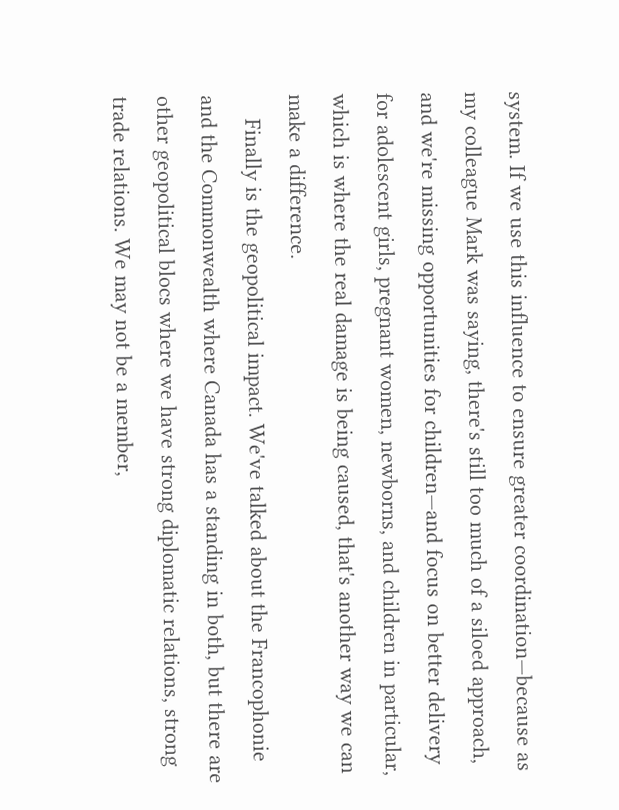system. If we use this influence to ensure greater coordination—because as my colleague Mark was saying, there's still too much of a siloed approach, and we're missing opportunities for children—and focus on better delivery for adolescent girls, pregnant women, newborns, and children in particular, which is where the real damage is being caused, that's another way we can make a difference.
    Finally is the geopolitical impact. We've talked about the Francophonie and the Commonwealth where Canada has a standing in both, but there are other geopolitical blocs where we have strong diplomatic relations, strong trade relations. We may not be a member,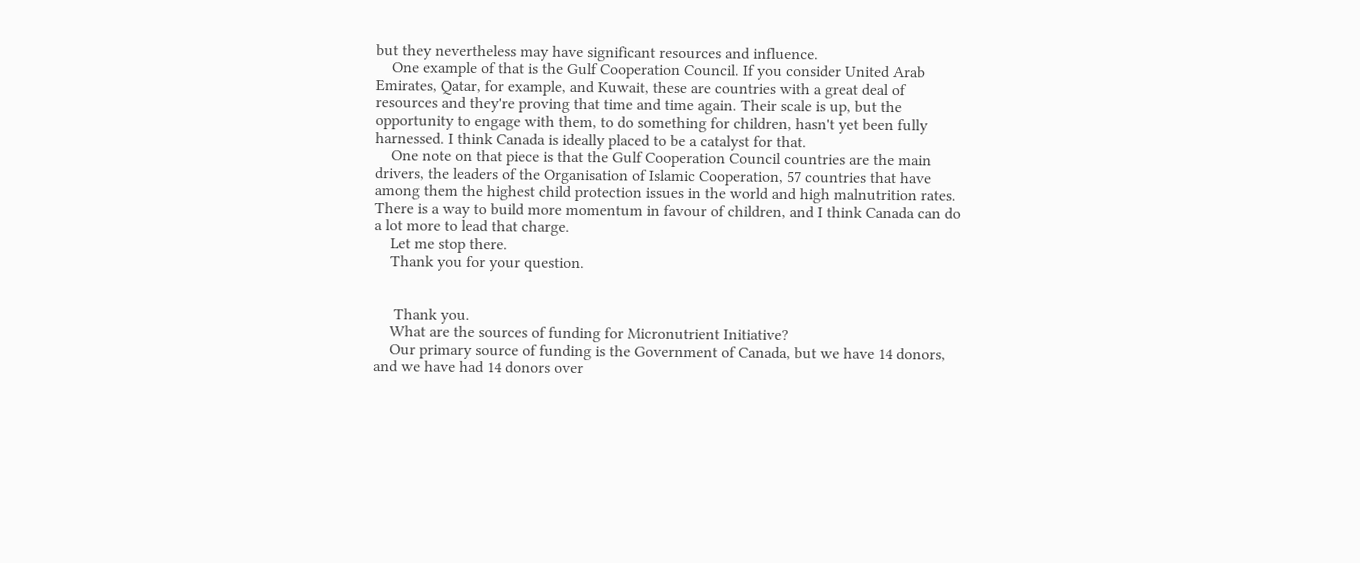but they nevertheless may have significant resources and influence.
    One example of that is the Gulf Cooperation Council. If you consider United Arab Emirates, Qatar, for example, and Kuwait, these are countries with a great deal of resources and they're proving that time and time again. Their scale is up, but the opportunity to engage with them, to do something for children, hasn't yet been fully harnessed. I think Canada is ideally placed to be a catalyst for that.
    One note on that piece is that the Gulf Cooperation Council countries are the main drivers, the leaders of the Organisation of Islamic Cooperation, 57 countries that have among them the highest child protection issues in the world and high malnutrition rates. There is a way to build more momentum in favour of children, and I think Canada can do a lot more to lead that charge.
    Let me stop there.
    Thank you for your question.


     Thank you.
    What are the sources of funding for Micronutrient Initiative?
    Our primary source of funding is the Government of Canada, but we have 14 donors, and we have had 14 donors over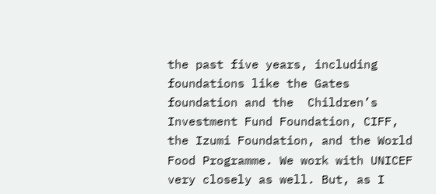the past five years, including foundations like the Gates foundation and the  Children’s Investment Fund Foundation, CIFF, the Izumi Foundation, and the World Food Programme. We work with UNICEF very closely as well. But, as I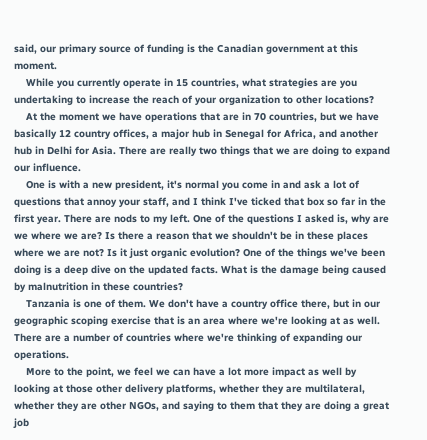said, our primary source of funding is the Canadian government at this moment.
    While you currently operate in 15 countries, what strategies are you undertaking to increase the reach of your organization to other locations?
    At the moment we have operations that are in 70 countries, but we have basically 12 country offices, a major hub in Senegal for Africa, and another hub in Delhi for Asia. There are really two things that we are doing to expand our influence.
    One is with a new president, it's normal you come in and ask a lot of questions that annoy your staff, and I think I've ticked that box so far in the first year. There are nods to my left. One of the questions I asked is, why are we where we are? Is there a reason that we shouldn't be in these places where we are not? Is it just organic evolution? One of the things we've been doing is a deep dive on the updated facts. What is the damage being caused by malnutrition in these countries?
    Tanzania is one of them. We don't have a country office there, but in our geographic scoping exercise that is an area where we're looking at as well. There are a number of countries where we're thinking of expanding our operations.
    More to the point, we feel we can have a lot more impact as well by looking at those other delivery platforms, whether they are multilateral, whether they are other NGOs, and saying to them that they are doing a great job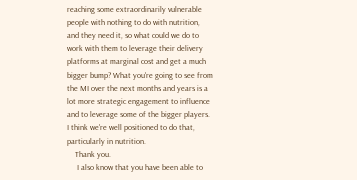reaching some extraordinarily vulnerable people with nothing to do with nutrition, and they need it, so what could we do to work with them to leverage their delivery platforms at marginal cost and get a much bigger bump? What you're going to see from the MI over the next months and years is a lot more strategic engagement to influence and to leverage some of the bigger players. I think we're well positioned to do that, particularly in nutrition.
    Thank you.
     I also know that you have been able to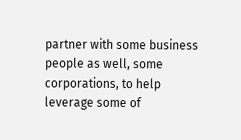partner with some business people as well, some corporations, to help leverage some of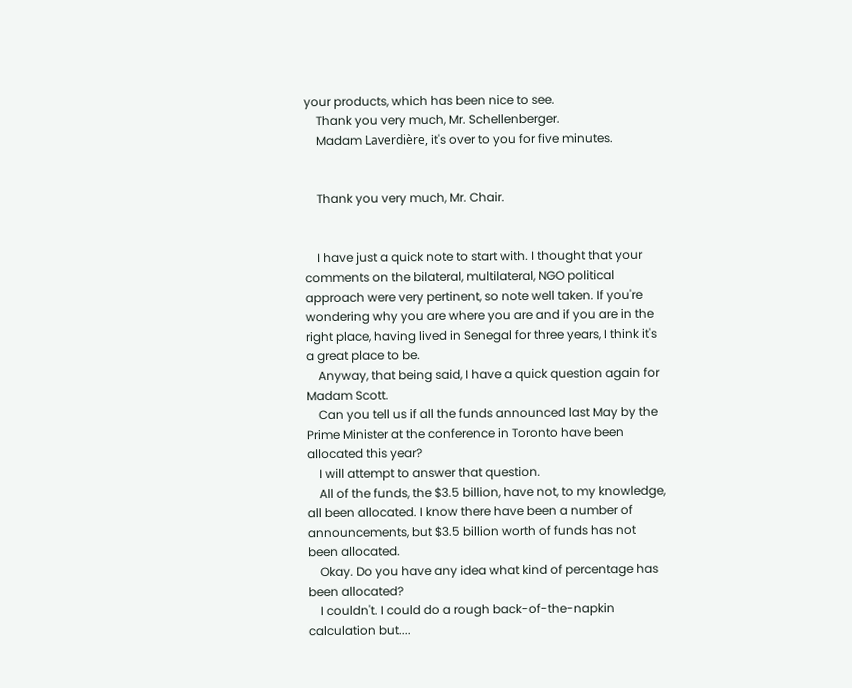your products, which has been nice to see.
    Thank you very much, Mr. Schellenberger.
    Madam Laverdière, it's over to you for five minutes.


    Thank you very much, Mr. Chair.


    I have just a quick note to start with. I thought that your comments on the bilateral, multilateral, NGO political approach were very pertinent, so note well taken. If you're wondering why you are where you are and if you are in the right place, having lived in Senegal for three years, I think it's a great place to be.
    Anyway, that being said, I have a quick question again for Madam Scott.
    Can you tell us if all the funds announced last May by the Prime Minister at the conference in Toronto have been allocated this year?
    I will attempt to answer that question.
    All of the funds, the $3.5 billion, have not, to my knowledge, all been allocated. I know there have been a number of announcements, but $3.5 billion worth of funds has not been allocated.
    Okay. Do you have any idea what kind of percentage has been allocated?
    I couldn't. I could do a rough back-of-the-napkin calculation but....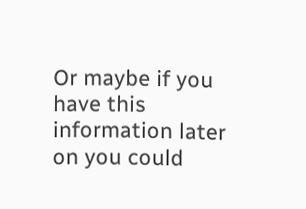Or maybe if you have this information later on you could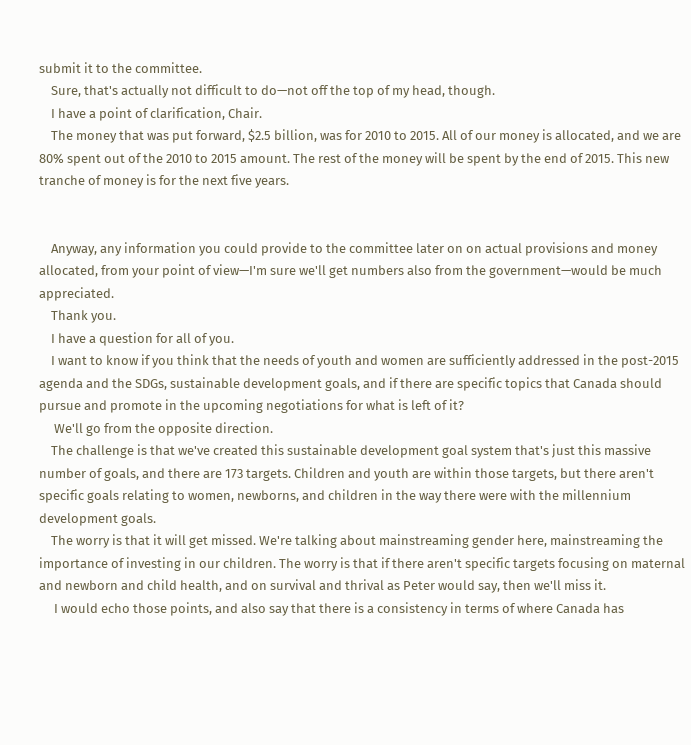submit it to the committee.
    Sure, that's actually not difficult to do—not off the top of my head, though.
    I have a point of clarification, Chair.
    The money that was put forward, $2.5 billion, was for 2010 to 2015. All of our money is allocated, and we are 80% spent out of the 2010 to 2015 amount. The rest of the money will be spent by the end of 2015. This new tranche of money is for the next five years.


    Anyway, any information you could provide to the committee later on on actual provisions and money allocated, from your point of view—I'm sure we'll get numbers also from the government—would be much appreciated.
    Thank you.
    I have a question for all of you.
    I want to know if you think that the needs of youth and women are sufficiently addressed in the post-2015 agenda and the SDGs, sustainable development goals, and if there are specific topics that Canada should pursue and promote in the upcoming negotiations for what is left of it?
     We'll go from the opposite direction.
    The challenge is that we've created this sustainable development goal system that's just this massive number of goals, and there are 173 targets. Children and youth are within those targets, but there aren't specific goals relating to women, newborns, and children in the way there were with the millennium development goals.
    The worry is that it will get missed. We're talking about mainstreaming gender here, mainstreaming the importance of investing in our children. The worry is that if there aren't specific targets focusing on maternal and newborn and child health, and on survival and thrival as Peter would say, then we'll miss it.
     I would echo those points, and also say that there is a consistency in terms of where Canada has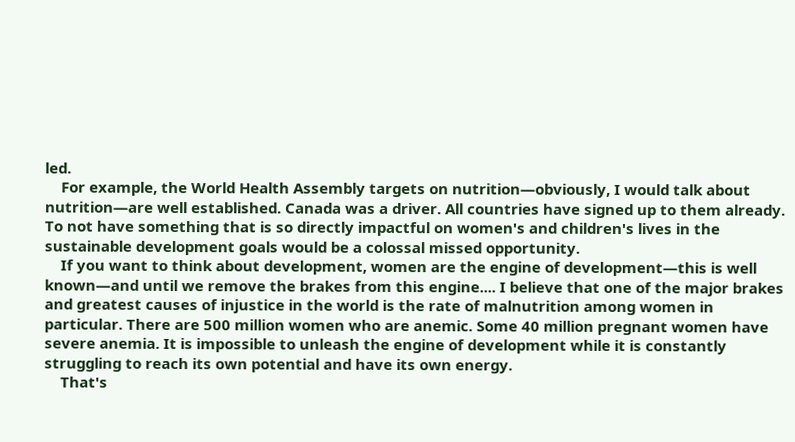led.
    For example, the World Health Assembly targets on nutrition—obviously, I would talk about nutrition—are well established. Canada was a driver. All countries have signed up to them already. To not have something that is so directly impactful on women's and children's lives in the sustainable development goals would be a colossal missed opportunity.
    If you want to think about development, women are the engine of development—this is well known—and until we remove the brakes from this engine.... I believe that one of the major brakes and greatest causes of injustice in the world is the rate of malnutrition among women in particular. There are 500 million women who are anemic. Some 40 million pregnant women have severe anemia. It is impossible to unleash the engine of development while it is constantly struggling to reach its own potential and have its own energy.
    That's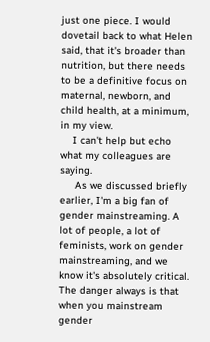just one piece. I would dovetail back to what Helen said, that it's broader than nutrition, but there needs to be a definitive focus on maternal, newborn, and child health, at a minimum, in my view.
    I can't help but echo what my colleagues are saying.
     As we discussed briefly earlier, I'm a big fan of gender mainstreaming. A lot of people, a lot of feminists, work on gender mainstreaming, and we know it's absolutely critical. The danger always is that when you mainstream gender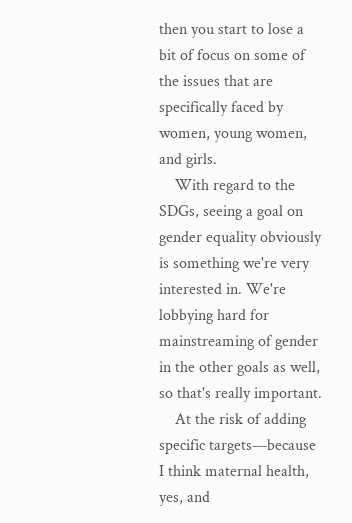then you start to lose a bit of focus on some of the issues that are specifically faced by women, young women, and girls.
    With regard to the SDGs, seeing a goal on gender equality obviously is something we're very interested in. We're lobbying hard for mainstreaming of gender in the other goals as well, so that's really important.
    At the risk of adding specific targets—because I think maternal health, yes, and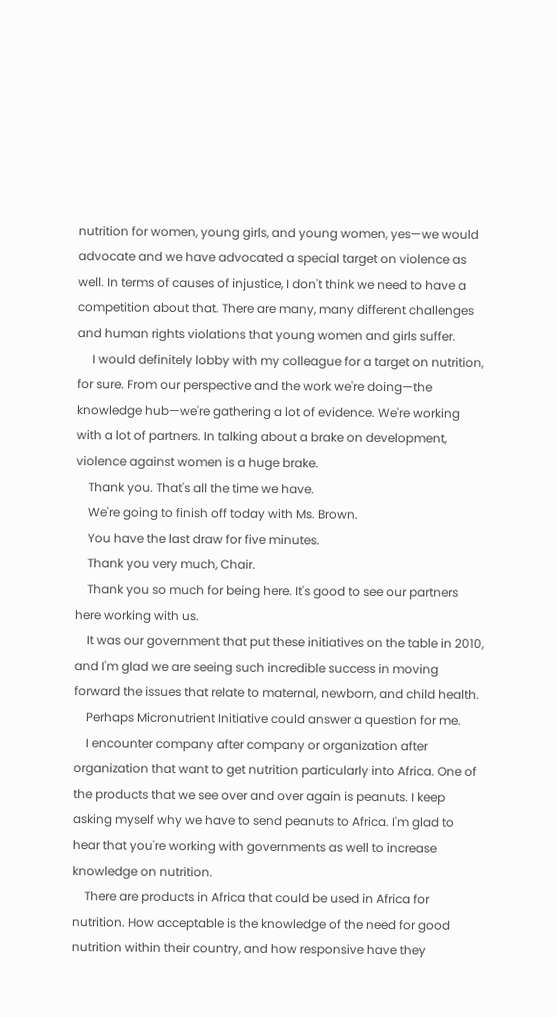nutrition for women, young girls, and young women, yes—we would advocate and we have advocated a special target on violence as well. In terms of causes of injustice, I don't think we need to have a competition about that. There are many, many different challenges and human rights violations that young women and girls suffer.
     I would definitely lobby with my colleague for a target on nutrition, for sure. From our perspective and the work we're doing—the knowledge hub—we're gathering a lot of evidence. We're working with a lot of partners. In talking about a brake on development, violence against women is a huge brake.
    Thank you. That's all the time we have.
    We're going to finish off today with Ms. Brown.
    You have the last draw for five minutes.
    Thank you very much, Chair.
    Thank you so much for being here. It's good to see our partners here working with us.
    It was our government that put these initiatives on the table in 2010, and I'm glad we are seeing such incredible success in moving forward the issues that relate to maternal, newborn, and child health.
    Perhaps Micronutrient Initiative could answer a question for me.
    I encounter company after company or organization after organization that want to get nutrition particularly into Africa. One of the products that we see over and over again is peanuts. I keep asking myself why we have to send peanuts to Africa. I'm glad to hear that you're working with governments as well to increase knowledge on nutrition.
    There are products in Africa that could be used in Africa for nutrition. How acceptable is the knowledge of the need for good nutrition within their country, and how responsive have they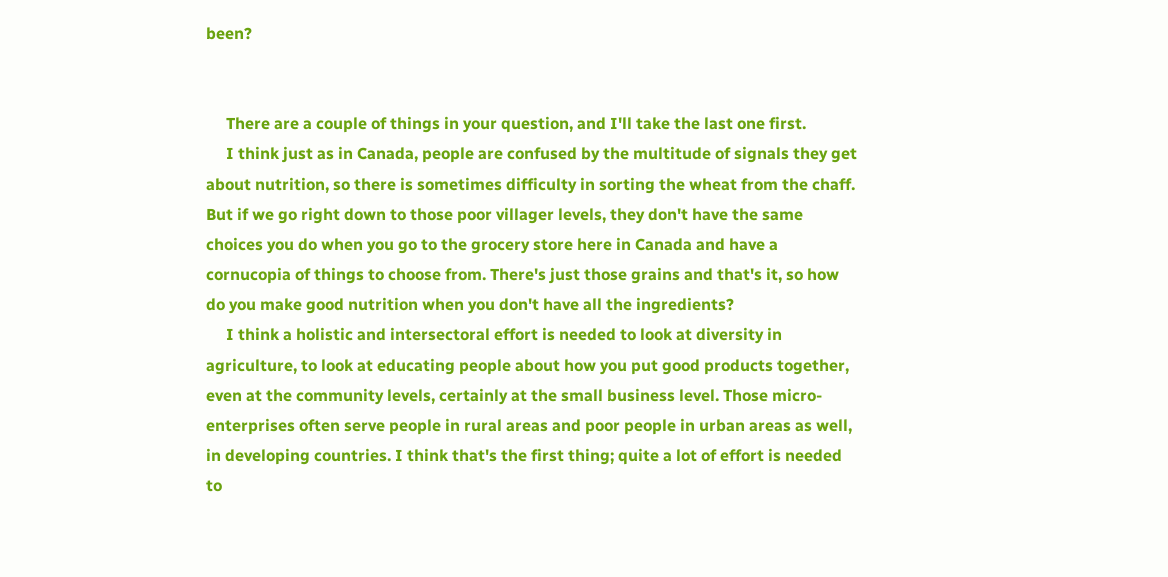been?


     There are a couple of things in your question, and I'll take the last one first.
     I think just as in Canada, people are confused by the multitude of signals they get about nutrition, so there is sometimes difficulty in sorting the wheat from the chaff. But if we go right down to those poor villager levels, they don't have the same choices you do when you go to the grocery store here in Canada and have a cornucopia of things to choose from. There's just those grains and that's it, so how do you make good nutrition when you don't have all the ingredients?
     I think a holistic and intersectoral effort is needed to look at diversity in agriculture, to look at educating people about how you put good products together, even at the community levels, certainly at the small business level. Those micro-enterprises often serve people in rural areas and poor people in urban areas as well, in developing countries. I think that's the first thing; quite a lot of effort is needed to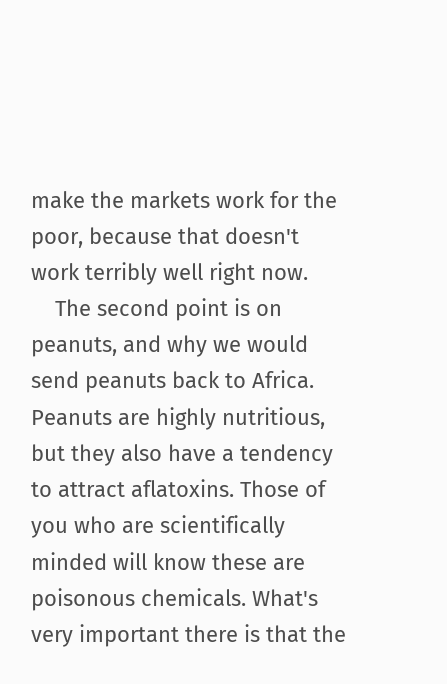make the markets work for the poor, because that doesn't work terribly well right now.
    The second point is on peanuts, and why we would send peanuts back to Africa. Peanuts are highly nutritious, but they also have a tendency to attract aflatoxins. Those of you who are scientifically minded will know these are poisonous chemicals. What's very important there is that the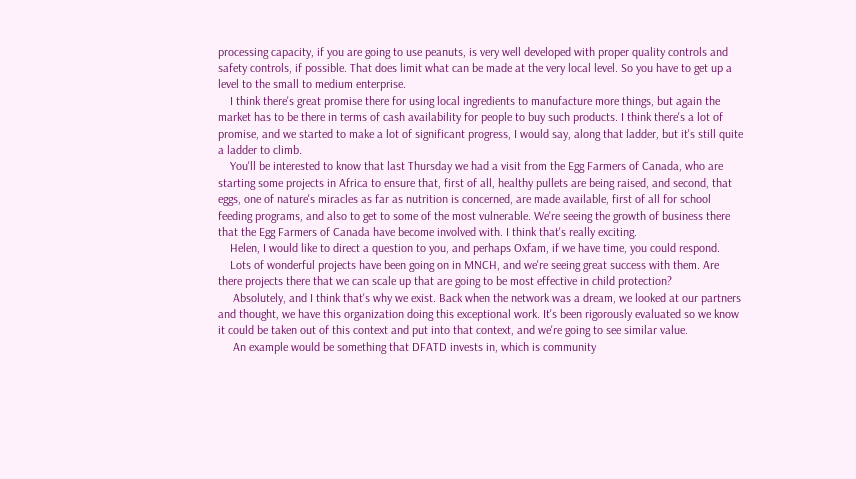processing capacity, if you are going to use peanuts, is very well developed with proper quality controls and safety controls, if possible. That does limit what can be made at the very local level. So you have to get up a level to the small to medium enterprise.
    I think there's great promise there for using local ingredients to manufacture more things, but again the market has to be there in terms of cash availability for people to buy such products. I think there's a lot of promise, and we started to make a lot of significant progress, I would say, along that ladder, but it's still quite a ladder to climb.
    You'll be interested to know that last Thursday we had a visit from the Egg Farmers of Canada, who are starting some projects in Africa to ensure that, first of all, healthy pullets are being raised, and second, that eggs, one of nature's miracles as far as nutrition is concerned, are made available, first of all for school feeding programs, and also to get to some of the most vulnerable. We're seeing the growth of business there that the Egg Farmers of Canada have become involved with. I think that's really exciting.
    Helen, I would like to direct a question to you, and perhaps Oxfam, if we have time, you could respond.
    Lots of wonderful projects have been going on in MNCH, and we're seeing great success with them. Are there projects there that we can scale up that are going to be most effective in child protection?
     Absolutely, and I think that's why we exist. Back when the network was a dream, we looked at our partners and thought, we have this organization doing this exceptional work. It's been rigorously evaluated so we know it could be taken out of this context and put into that context, and we're going to see similar value.
     An example would be something that DFATD invests in, which is community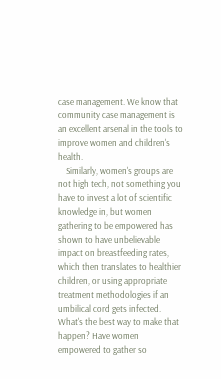case management. We know that community case management is an excellent arsenal in the tools to improve women and children's health.
    Similarly, women's groups are not high tech, not something you have to invest a lot of scientific knowledge in, but women gathering to be empowered has shown to have unbelievable impact on breastfeeding rates, which then translates to healthier children, or using appropriate treatment methodologies if an umbilical cord gets infected. What's the best way to make that happen? Have women empowered to gather so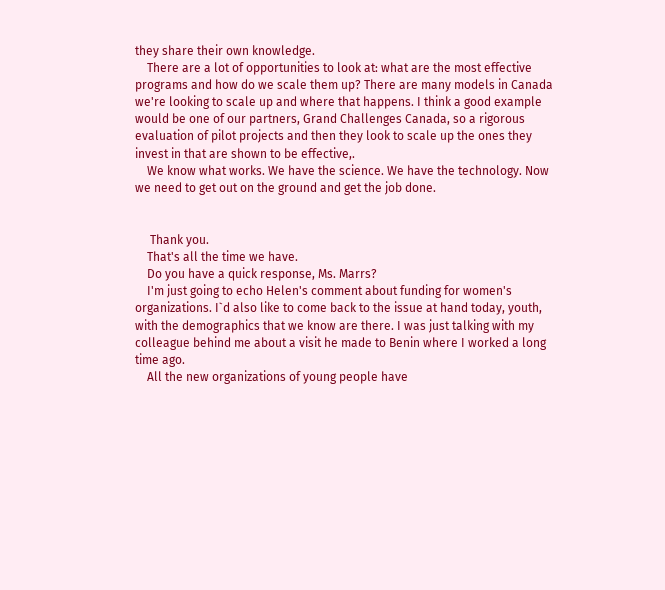they share their own knowledge.
    There are a lot of opportunities to look at: what are the most effective programs and how do we scale them up? There are many models in Canada we're looking to scale up and where that happens. I think a good example would be one of our partners, Grand Challenges Canada, so a rigorous evaluation of pilot projects and then they look to scale up the ones they invest in that are shown to be effective,.
    We know what works. We have the science. We have the technology. Now we need to get out on the ground and get the job done.


     Thank you.
    That's all the time we have.
    Do you have a quick response, Ms. Marrs?
    I'm just going to echo Helen's comment about funding for women's organizations. I`d also like to come back to the issue at hand today, youth, with the demographics that we know are there. I was just talking with my colleague behind me about a visit he made to Benin where I worked a long time ago.
    All the new organizations of young people have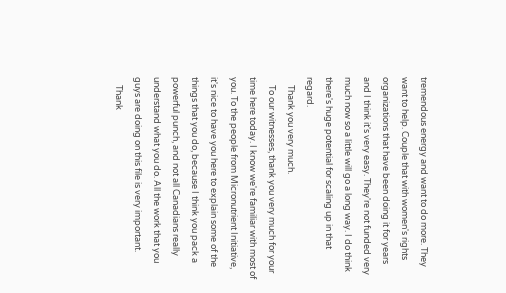tremendous energy and want to do more. They want to help. Couple that with women's rights organizations that have been doing it for years and I think it's very easy. They're not funded very much now so a little will go a long way. I do think there's huge potential for scaling up in that regard.
    Thank you very much.
    To our witnesses, thank you very much for your time here today. I know we're familiar with most of you. To the people from Micronutrient Initiative, it's nice to have you here to explain some of the things that you do, because I think you pack a powerful punch, and not all Canadians really understand what you do. All the work that you guys are doing on this file is very important.
    Thank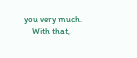you very much.
    With that,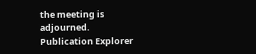the meeting is adjourned.
Publication Explorer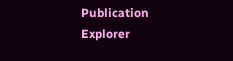Publication Explorer